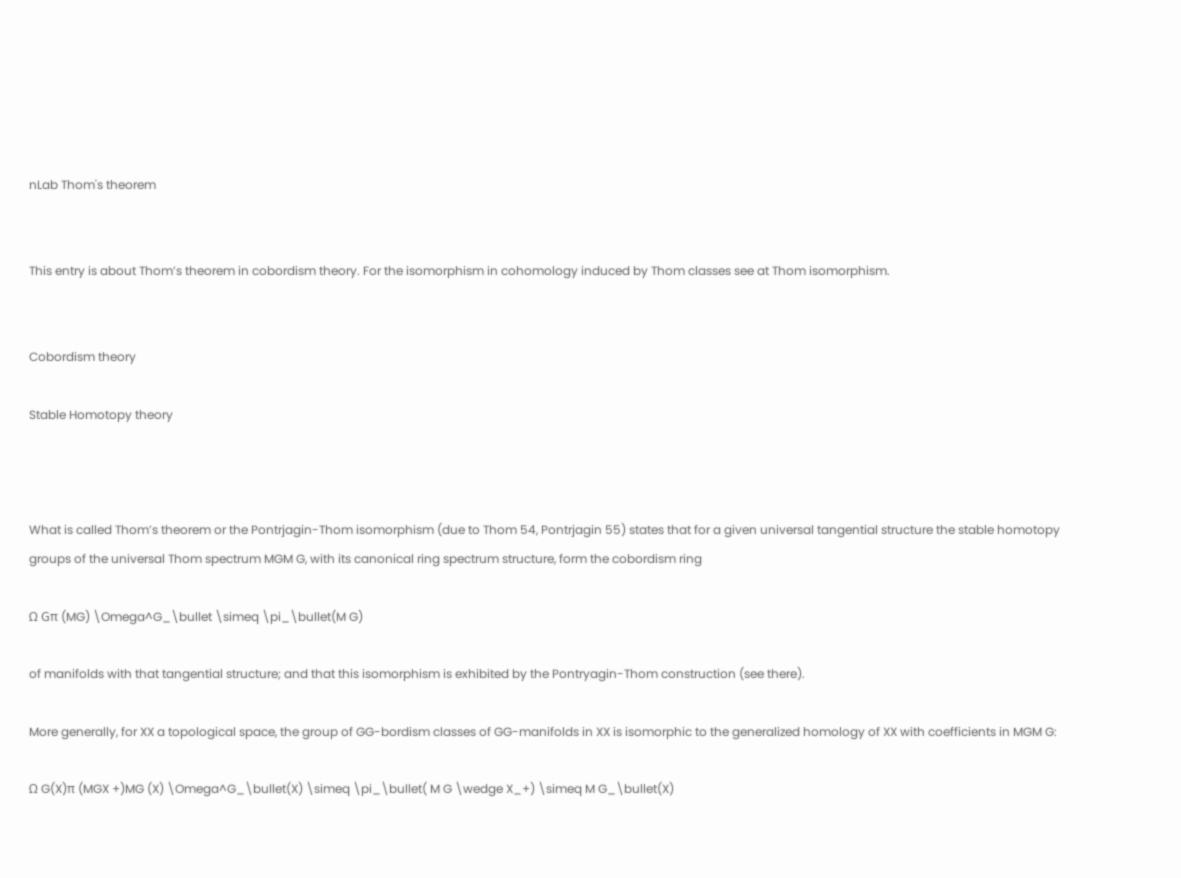nLab Thom's theorem


This entry is about Thom’s theorem in cobordism theory. For the isomorphism in cohomology induced by Thom classes see at Thom isomorphism.


Cobordism theory

Stable Homotopy theory



What is called Thom’s theorem or the Pontrjagin-Thom isomorphism (due to Thom 54, Pontrjagin 55) states that for a given universal tangential structure the stable homotopy groups of the universal Thom spectrum MGM G, with its canonical ring spectrum structure, form the cobordism ring

Ω Gπ (MG) \Omega^G_\bullet \simeq \pi_\bullet(M G)

of manifolds with that tangential structure; and that this isomorphism is exhibited by the Pontryagin-Thom construction (see there).

More generally, for XX a topological space, the group of GG-bordism classes of GG-manifolds in XX is isomorphic to the generalized homology of XX with coefficients in MGM G:

Ω G(X)π (MGX +)MG (X) \Omega^G_\bullet(X) \simeq \pi_\bullet( M G \wedge X_+) \simeq M G_\bullet(X)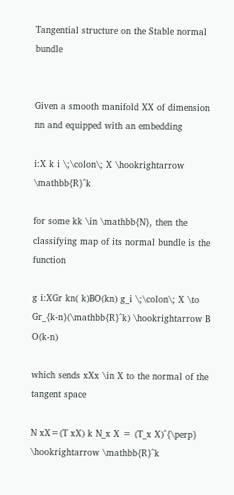Tangential structure on the Stable normal bundle


Given a smooth manifold XX of dimension nn and equipped with an embedding

i:X k i \;\colon\; X \hookrightarrow \mathbb{R}^k

for some kk \in \mathbb{N}, then the classifying map of its normal bundle is the function

g i:XGr kn( k)BO(kn) g_i \;\colon\; X \to Gr_{k-n}(\mathbb{R}^k) \hookrightarrow B O(k-n)

which sends xXx \in X to the normal of the tangent space

N xX=(T xX) k N_x X = (T_x X)^{\perp} \hookrightarrow \mathbb{R}^k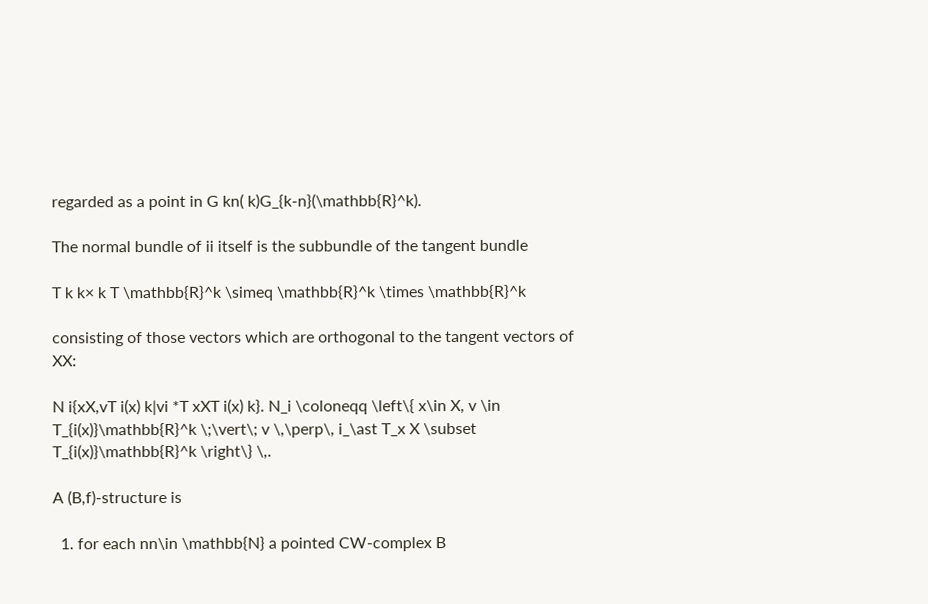regarded as a point in G kn( k)G_{k-n}(\mathbb{R}^k).

The normal bundle of ii itself is the subbundle of the tangent bundle

T k k× k T \mathbb{R}^k \simeq \mathbb{R}^k \times \mathbb{R}^k

consisting of those vectors which are orthogonal to the tangent vectors of XX:

N i{xX,vT i(x) k|vi *T xXT i(x) k}. N_i \coloneqq \left\{ x\in X, v \in T_{i(x)}\mathbb{R}^k \;\vert\; v \,\perp\, i_\ast T_x X \subset T_{i(x)}\mathbb{R}^k \right\} \,.

A (B,f)-structure is

  1. for each nn\in \mathbb{N} a pointed CW-complex B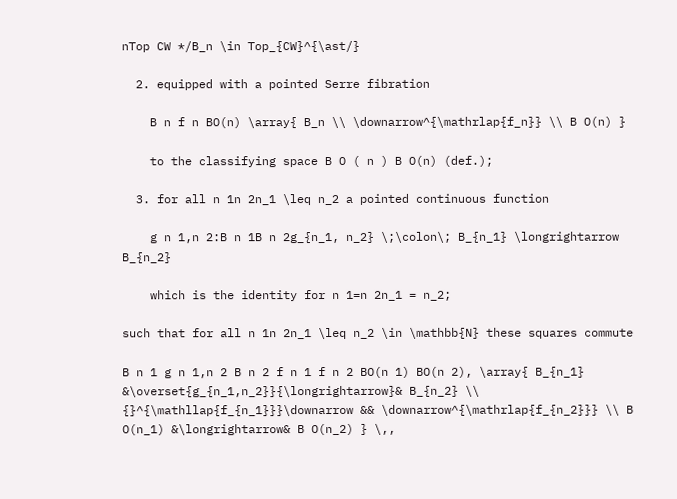nTop CW */B_n \in Top_{CW}^{\ast/}

  2. equipped with a pointed Serre fibration

    B n f n BO(n) \array{ B_n \\ \downarrow^{\mathrlap{f_n}} \\ B O(n) }

    to the classifying space B O ( n ) B O(n) (def.);

  3. for all n 1n 2n_1 \leq n_2 a pointed continuous function

    g n 1,n 2:B n 1B n 2g_{n_1, n_2} \;\colon\; B_{n_1} \longrightarrow B_{n_2}

    which is the identity for n 1=n 2n_1 = n_2;

such that for all n 1n 2n_1 \leq n_2 \in \mathbb{N} these squares commute

B n 1 g n 1,n 2 B n 2 f n 1 f n 2 BO(n 1) BO(n 2), \array{ B_{n_1} &\overset{g_{n_1,n_2}}{\longrightarrow}& B_{n_2} \\ {}^{\mathllap{f_{n_1}}}\downarrow && \downarrow^{\mathrlap{f_{n_2}}} \\ B O(n_1) &\longrightarrow& B O(n_2) } \,,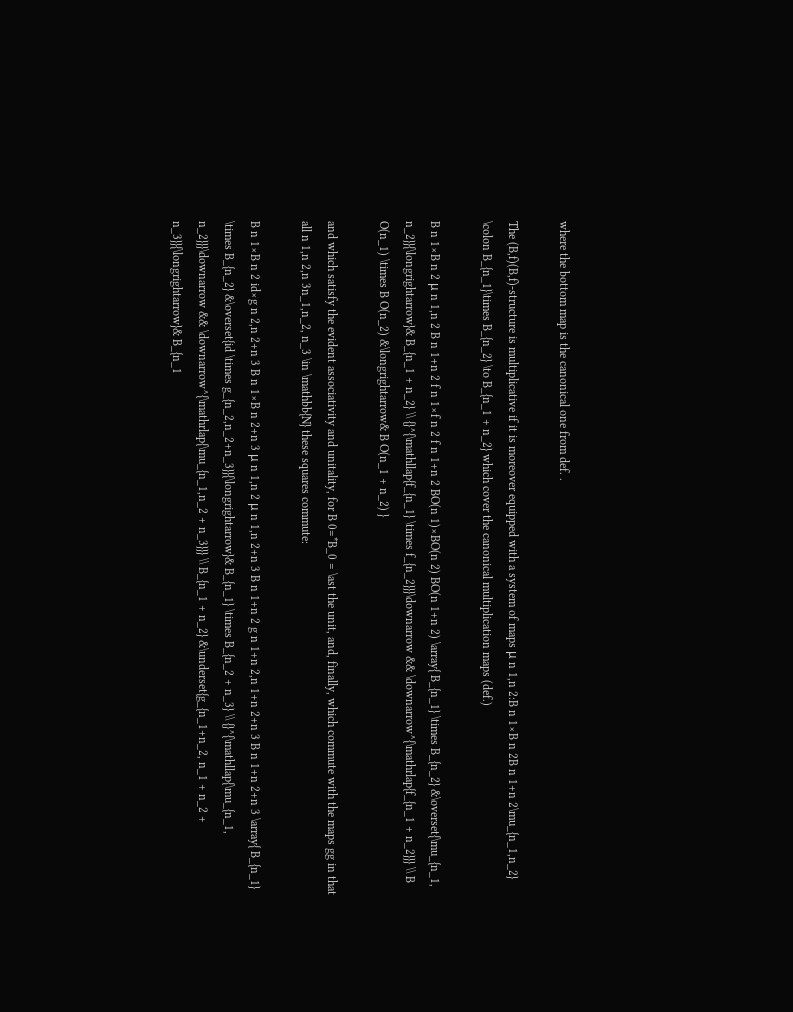where the bottom map is the canonical one from def. .

The (B,f)(B,f)-structure is multiplicative if it is moreover equipped with a system of maps μ n 1,n 2:B n 1×B n 2B n 1+n 2\mu_{n_1,n_2} \colon B_{n_1}\times B_{n_2} \to B_{n_1 + n_2} which cover the canonical multiplication maps (def.)

B n 1×B n 2 μ n 1,n 2 B n 1+n 2 f n 1×f n 2 f n 1+n 2 BO(n 1)×BO(n 2) BO(n 1+n 2) \array{ B_{n_1} \times B_{n_2} &\overset{\mu_{n_1, n_2}}{\longrightarrow}& B_{n_1 + n_2} \\ {}^{\mathllap{f_{n_1} \times f_{n_2}}}\downarrow && \downarrow^{\mathrlap{f_{n_1 + n_2}}} \\ B O(n_1) \times B O(n_2) &\longrightarrow& B O(n_1 + n_2) }

and which satisfy the evident associativity and unitality, for B 0=*B_0 = \ast the unit, and, finally, which commute with the maps gg in that all n 1,n 2,n 3n_1,n_2, n_3 \in \mathbb{N} these squares commute:

B n 1×B n 2 id×g n 2,n 2+n 3 B n 1×B n 2+n 3 μ n 1,n 2 μ n 1,n 2+n 3 B n 1+n 2 g n 1+n 2,n 1+n 2+n 3 B n 1+n 2+n 3 \array{ B_{n_1} \times B_{n_2} &\overset{id \times g_{n_2,n_2+n_3}}{\longrightarrow}& B_{n_1} \times B_{n_2 + n_3} \\ {}^{\mathllap{\mu_{n_1, n_2}}}\downarrow && \downarrow^{\mathrlap{\mu_{n_1,n_2 + n_3}}} \\ B_{n_1 + n_2} &\underset{g_{n_1+n_2, n_1 + n_2 + n_3}}{\longrightarrow}& B_{n_1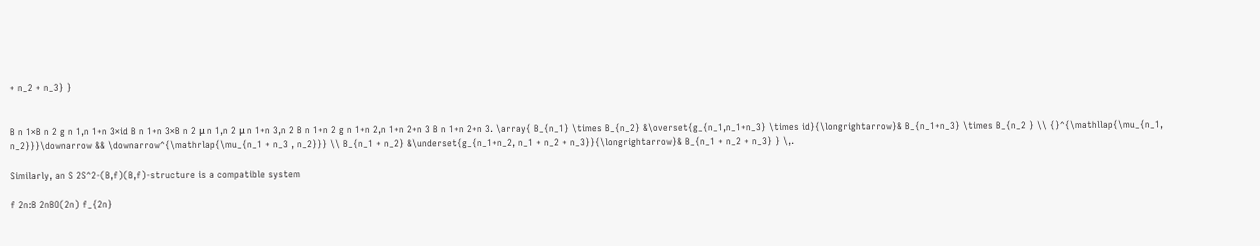+ n_2 + n_3} }


B n 1×B n 2 g n 1,n 1+n 3×id B n 1+n 3×B n 2 μ n 1,n 2 μ n 1+n 3,n 2 B n 1+n 2 g n 1+n 2,n 1+n 2+n 3 B n 1+n 2+n 3. \array{ B_{n_1} \times B_{n_2} &\overset{g_{n_1,n_1+n_3} \times id}{\longrightarrow}& B_{n_1+n_3} \times B_{n_2 } \\ {}^{\mathllap{\mu_{n_1, n_2}}}\downarrow && \downarrow^{\mathrlap{\mu_{n_1 + n_3 , n_2}}} \\ B_{n_1 + n_2} &\underset{g_{n_1+n_2, n_1 + n_2 + n_3}}{\longrightarrow}& B_{n_1 + n_2 + n_3} } \,.

Similarly, an S 2S^2-(B,f)(B,f)-structure is a compatible system

f 2n:B 2nBO(2n) f_{2n}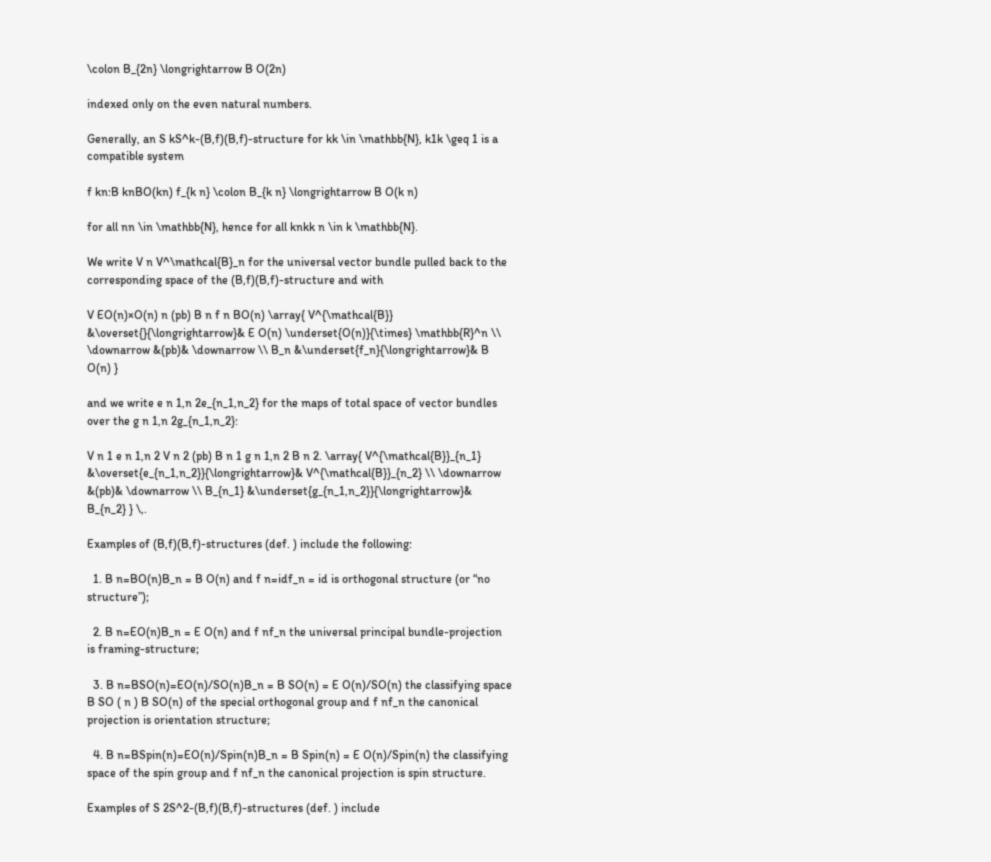\colon B_{2n} \longrightarrow B O(2n)

indexed only on the even natural numbers.

Generally, an S kS^k-(B,f)(B,f)-structure for kk \in \mathbb{N}, k1k \geq 1 is a compatible system

f kn:B knBO(kn) f_{k n} \colon B_{k n} \longrightarrow B O(k n)

for all nn \in \mathbb{N}, hence for all knkk n \in k \mathbb{N}.

We write V n V^\mathcal{B}_n for the universal vector bundle pulled back to the corresponding space of the (B,f)(B,f)-structure and with

V EO(n)×O(n) n (pb) B n f n BO(n) \array{ V^{\mathcal{B}} &\overset{}{\longrightarrow}& E O(n) \underset{O(n)}{\times} \mathbb{R}^n \\ \downarrow &(pb)& \downarrow \\ B_n &\underset{f_n}{\longrightarrow}& B O(n) }

and we write e n 1,n 2e_{n_1,n_2} for the maps of total space of vector bundles over the g n 1,n 2g_{n_1,n_2}:

V n 1 e n 1,n 2 V n 2 (pb) B n 1 g n 1,n 2 B n 2. \array{ V^{\mathcal{B}}_{n_1} &\overset{e_{n_1,n_2}}{\longrightarrow}& V^{\mathcal{B}}_{n_2} \\ \downarrow &(pb)& \downarrow \\ B_{n_1} &\underset{g_{n_1,n_2}}{\longrightarrow}& B_{n_2} } \,.

Examples of (B,f)(B,f)-structures (def. ) include the following:

  1. B n=BO(n)B_n = B O(n) and f n=idf_n = id is orthogonal structure (or “no structure”);

  2. B n=EO(n)B_n = E O(n) and f nf_n the universal principal bundle-projection is framing-structure;

  3. B n=BSO(n)=EO(n)/SO(n)B_n = B SO(n) = E O(n)/SO(n) the classifying space B SO ( n ) B SO(n) of the special orthogonal group and f nf_n the canonical projection is orientation structure;

  4. B n=BSpin(n)=EO(n)/Spin(n)B_n = B Spin(n) = E O(n)/Spin(n) the classifying space of the spin group and f nf_n the canonical projection is spin structure.

Examples of S 2S^2-(B,f)(B,f)-structures (def. ) include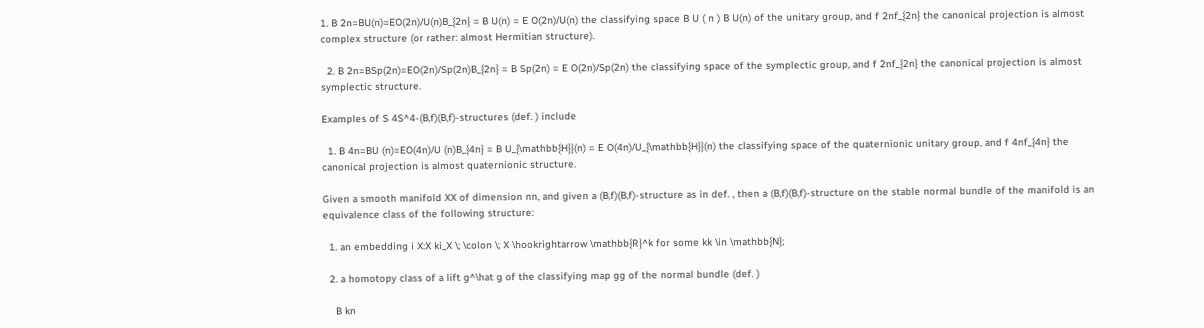1. B 2n=BU(n)=EO(2n)/U(n)B_{2n} = B U(n) = E O(2n)/U(n) the classifying space B U ( n ) B U(n) of the unitary group, and f 2nf_{2n} the canonical projection is almost complex structure (or rather: almost Hermitian structure).

  2. B 2n=BSp(2n)=EO(2n)/Sp(2n)B_{2n} = B Sp(2n) = E O(2n)/Sp(2n) the classifying space of the symplectic group, and f 2nf_{2n} the canonical projection is almost symplectic structure.

Examples of S 4S^4-(B,f)(B,f)-structures (def. ) include

  1. B 4n=BU (n)=EO(4n)/U (n)B_{4n} = B U_{\mathbb{H}}(n) = E O(4n)/U_{\mathbb{H}}(n) the classifying space of the quaternionic unitary group, and f 4nf_{4n} the canonical projection is almost quaternionic structure.

Given a smooth manifold XX of dimension nn, and given a (B,f)(B,f)-structure as in def. , then a (B,f)(B,f)-structure on the stable normal bundle of the manifold is an equivalence class of the following structure:

  1. an embedding i X:X ki_X \; \colon \; X \hookrightarrow \mathbb{R}^k for some kk \in \mathbb{N};

  2. a homotopy class of a lift g^\hat g of the classifying map gg of the normal bundle (def. )

    B kn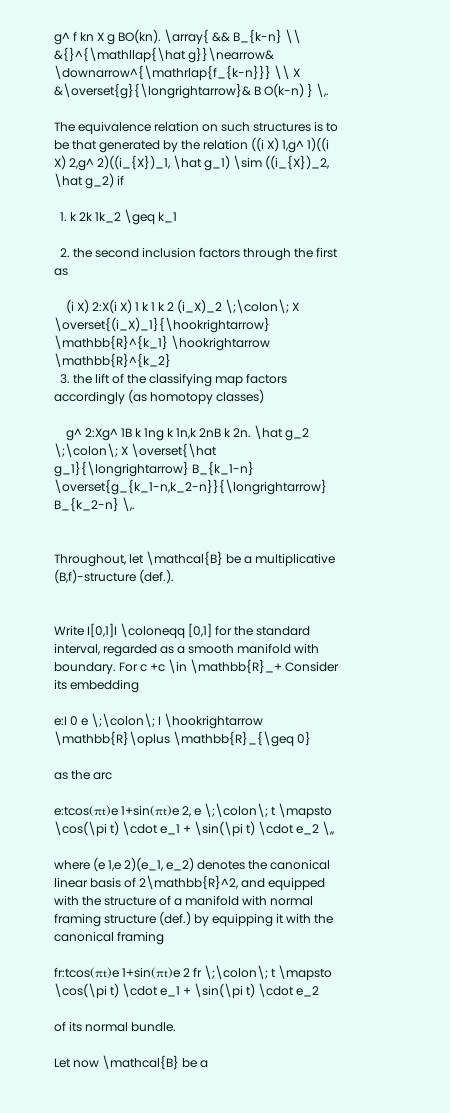g^ f kn X g BO(kn). \array{ && B_{k-n} \\ &{}^{\mathllap{\hat g}}\nearrow& \downarrow^{\mathrlap{f_{k-n}}} \\ X &\overset{g}{\longrightarrow}& B O(k-n) } \,.

The equivalence relation on such structures is to be that generated by the relation ((i X) 1,g^ 1)((i X) 2,g^ 2)((i_{X})_1, \hat g_1) \sim ((i_{X})_2, \hat g_2) if

  1. k 2k 1k_2 \geq k_1

  2. the second inclusion factors through the first as

    (i X) 2:X(i X) 1 k 1 k 2 (i_X)_2 \;\colon\; X \overset{(i_X)_1}{\hookrightarrow} \mathbb{R}^{k_1} \hookrightarrow \mathbb{R}^{k_2}
  3. the lift of the classifying map factors accordingly (as homotopy classes)

    g^ 2:Xg^ 1B k 1ng k 1n,k 2nB k 2n. \hat g_2 \;\colon\; X \overset{\hat g_1}{\longrightarrow} B_{k_1-n} \overset{g_{k_1-n,k_2-n}}{\longrightarrow} B_{k_2-n} \,.


Throughout, let \mathcal{B} be a multiplicative (B,f)-structure (def.).


Write I[0,1]I \coloneqq [0,1] for the standard interval, regarded as a smooth manifold with boundary. For c +c \in \mathbb{R}_+ Consider its embedding

e:I 0 e \;\colon\; I \hookrightarrow \mathbb{R}\oplus \mathbb{R}_{\geq 0}

as the arc

e:tcos(πt)e 1+sin(πt)e 2, e \;\colon\; t \mapsto \cos(\pi t) \cdot e_1 + \sin(\pi t) \cdot e_2 \,,

where (e 1,e 2)(e_1, e_2) denotes the canonical linear basis of 2\mathbb{R}^2, and equipped with the structure of a manifold with normal framing structure (def.) by equipping it with the canonical framing

fr:tcos(πt)e 1+sin(πt)e 2 fr \;\colon\; t \mapsto \cos(\pi t) \cdot e_1 + \sin(\pi t) \cdot e_2

of its normal bundle.

Let now \mathcal{B} be a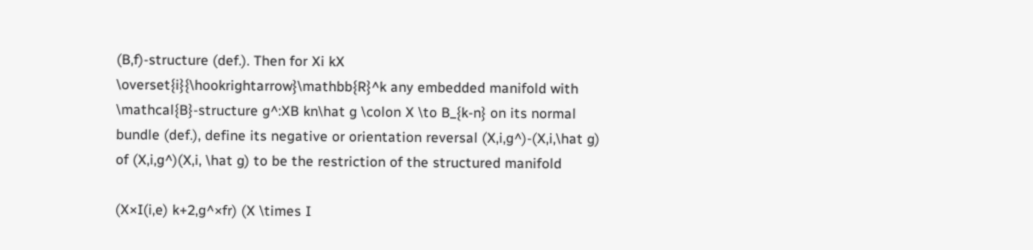(B,f)-structure (def.). Then for Xi kX \overset{i}{\hookrightarrow}\mathbb{R}^k any embedded manifold with \mathcal{B}-structure g^:XB kn\hat g \colon X \to B_{k-n} on its normal bundle (def.), define its negative or orientation reversal (X,i,g^)-(X,i,\hat g) of (X,i,g^)(X,i, \hat g) to be the restriction of the structured manifold

(X×I(i,e) k+2,g^×fr) (X \times I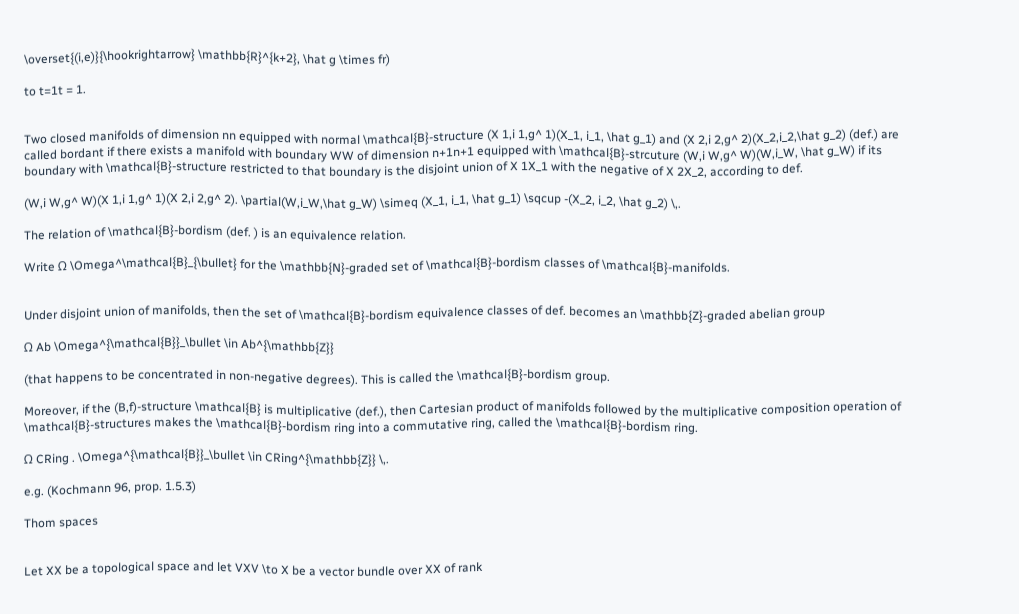\overset{(i,e)}{\hookrightarrow} \mathbb{R}^{k+2}, \hat g \times fr)

to t=1t = 1.


Two closed manifolds of dimension nn equipped with normal \mathcal{B}-structure (X 1,i 1,g^ 1)(X_1, i_1, \hat g_1) and (X 2,i 2,g^ 2)(X_2,i_2,\hat g_2) (def.) are called bordant if there exists a manifold with boundary WW of dimension n+1n+1 equipped with \mathcal{B}-strcuture (W,i W,g^ W)(W,i_W, \hat g_W) if its boundary with \mathcal{B}-structure restricted to that boundary is the disjoint union of X 1X_1 with the negative of X 2X_2, according to def.

(W,i W,g^ W)(X 1,i 1,g^ 1)(X 2,i 2,g^ 2). \partial(W,i_W,\hat g_W) \simeq (X_1, i_1, \hat g_1) \sqcup -(X_2, i_2, \hat g_2) \,.

The relation of \mathcal{B}-bordism (def. ) is an equivalence relation.

Write Ω \Omega^\mathcal{B}_{\bullet} for the \mathbb{N}-graded set of \mathcal{B}-bordism classes of \mathcal{B}-manifolds.


Under disjoint union of manifolds, then the set of \mathcal{B}-bordism equivalence classes of def. becomes an \mathbb{Z}-graded abelian group

Ω Ab \Omega^{\mathcal{B}}_\bullet \in Ab^{\mathbb{Z}}

(that happens to be concentrated in non-negative degrees). This is called the \mathcal{B}-bordism group.

Moreover, if the (B,f)-structure \mathcal{B} is multiplicative (def.), then Cartesian product of manifolds followed by the multiplicative composition operation of \mathcal{B}-structures makes the \mathcal{B}-bordism ring into a commutative ring, called the \mathcal{B}-bordism ring.

Ω CRing . \Omega^{\mathcal{B}}_\bullet \in CRing^{\mathbb{Z}} \,.

e.g. (Kochmann 96, prop. 1.5.3)

Thom spaces


Let XX be a topological space and let VXV \to X be a vector bundle over XX of rank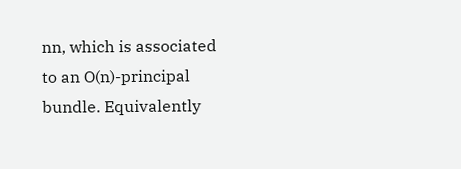nn, which is associated to an O(n)-principal bundle. Equivalently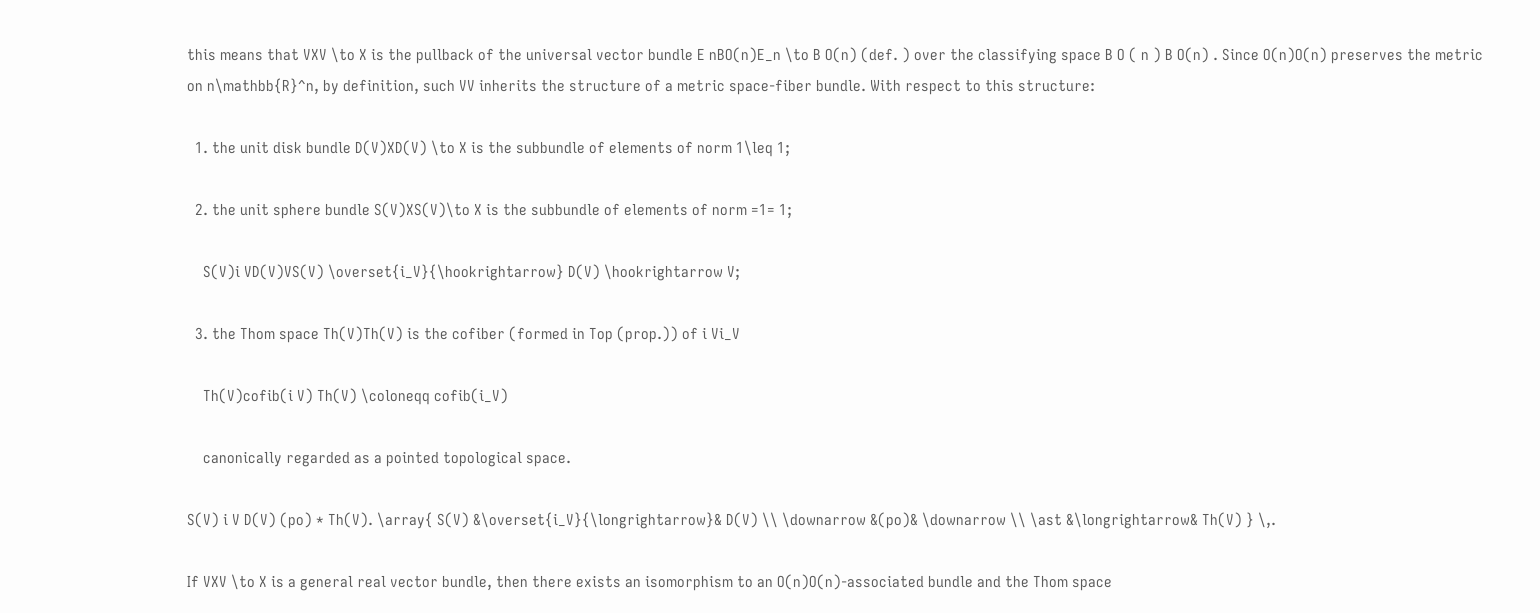this means that VXV \to X is the pullback of the universal vector bundle E nBO(n)E_n \to B O(n) (def. ) over the classifying space B O ( n ) B O(n) . Since O(n)O(n) preserves the metric on n\mathbb{R}^n, by definition, such VV inherits the structure of a metric space-fiber bundle. With respect to this structure:

  1. the unit disk bundle D(V)XD(V) \to X is the subbundle of elements of norm 1\leq 1;

  2. the unit sphere bundle S(V)XS(V)\to X is the subbundle of elements of norm =1= 1;

    S(V)i VD(V)VS(V) \overset{i_V}{\hookrightarrow} D(V) \hookrightarrow V;

  3. the Thom space Th(V)Th(V) is the cofiber (formed in Top (prop.)) of i Vi_V

    Th(V)cofib(i V) Th(V) \coloneqq cofib(i_V)

    canonically regarded as a pointed topological space.

S(V) i V D(V) (po) * Th(V). \array{ S(V) &\overset{i_V}{\longrightarrow}& D(V) \\ \downarrow &(po)& \downarrow \\ \ast &\longrightarrow& Th(V) } \,.

If VXV \to X is a general real vector bundle, then there exists an isomorphism to an O(n)O(n)-associated bundle and the Thom space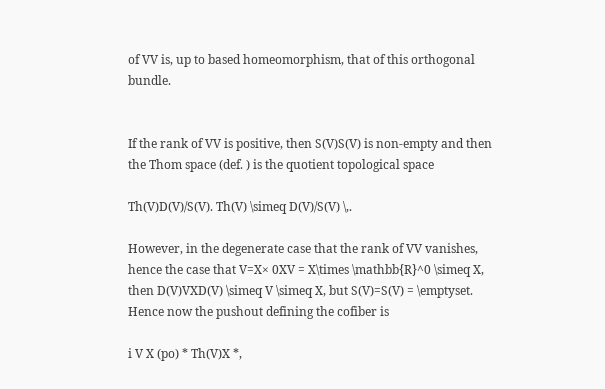of VV is, up to based homeomorphism, that of this orthogonal bundle.


If the rank of VV is positive, then S(V)S(V) is non-empty and then the Thom space (def. ) is the quotient topological space

Th(V)D(V)/S(V). Th(V) \simeq D(V)/S(V) \,.

However, in the degenerate case that the rank of VV vanishes, hence the case that V=X× 0XV = X\times \mathbb{R}^0 \simeq X, then D(V)VXD(V) \simeq V \simeq X, but S(V)=S(V) = \emptyset. Hence now the pushout defining the cofiber is

i V X (po) * Th(V)X *,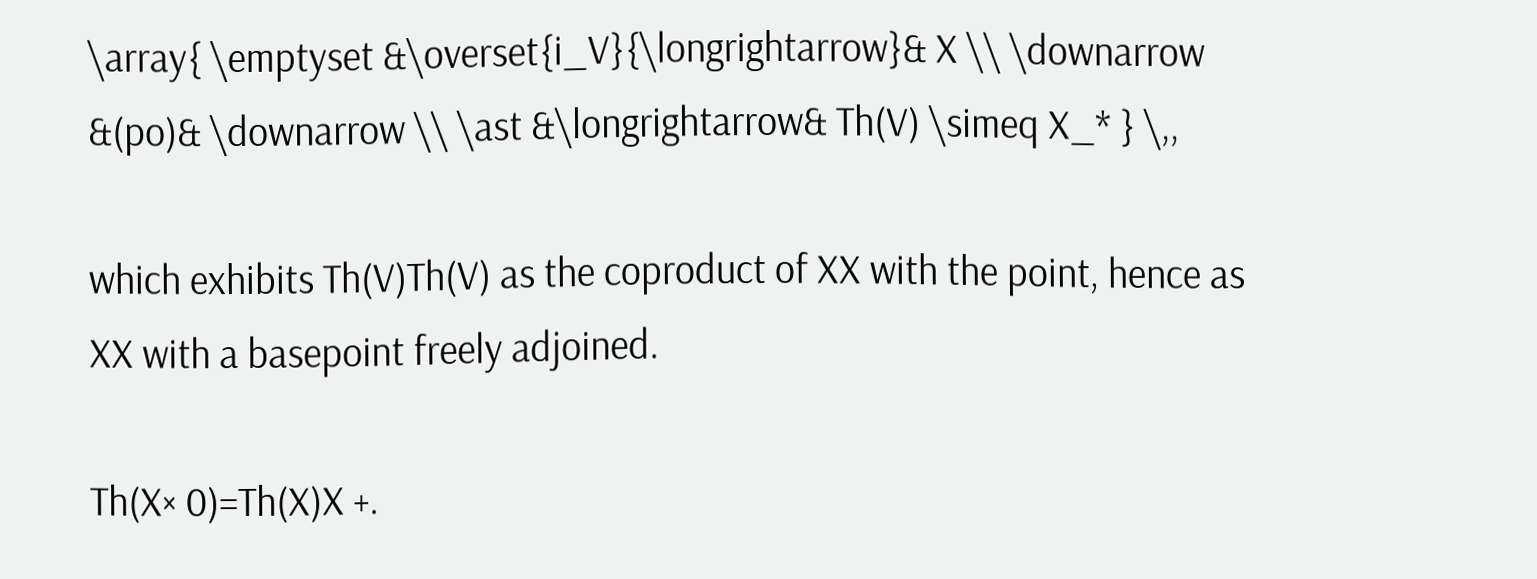\array{ \emptyset &\overset{i_V}{\longrightarrow}& X \\ \downarrow &(po)& \downarrow \\ \ast &\longrightarrow& Th(V) \simeq X_* } \,,

which exhibits Th(V)Th(V) as the coproduct of XX with the point, hence as XX with a basepoint freely adjoined.

Th(X× 0)=Th(X)X +.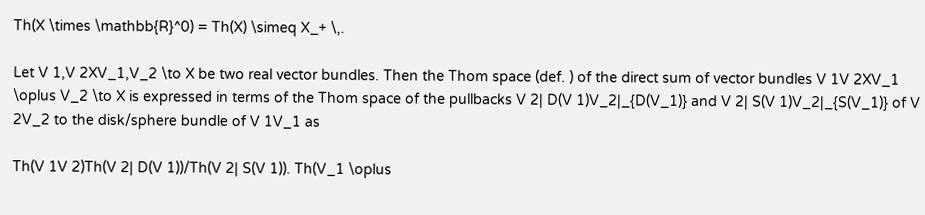Th(X \times \mathbb{R}^0) = Th(X) \simeq X_+ \,.

Let V 1,V 2XV_1,V_2 \to X be two real vector bundles. Then the Thom space (def. ) of the direct sum of vector bundles V 1V 2XV_1 \oplus V_2 \to X is expressed in terms of the Thom space of the pullbacks V 2| D(V 1)V_2|_{D(V_1)} and V 2| S(V 1)V_2|_{S(V_1)} of V 2V_2 to the disk/sphere bundle of V 1V_1 as

Th(V 1V 2)Th(V 2| D(V 1))/Th(V 2| S(V 1)). Th(V_1 \oplus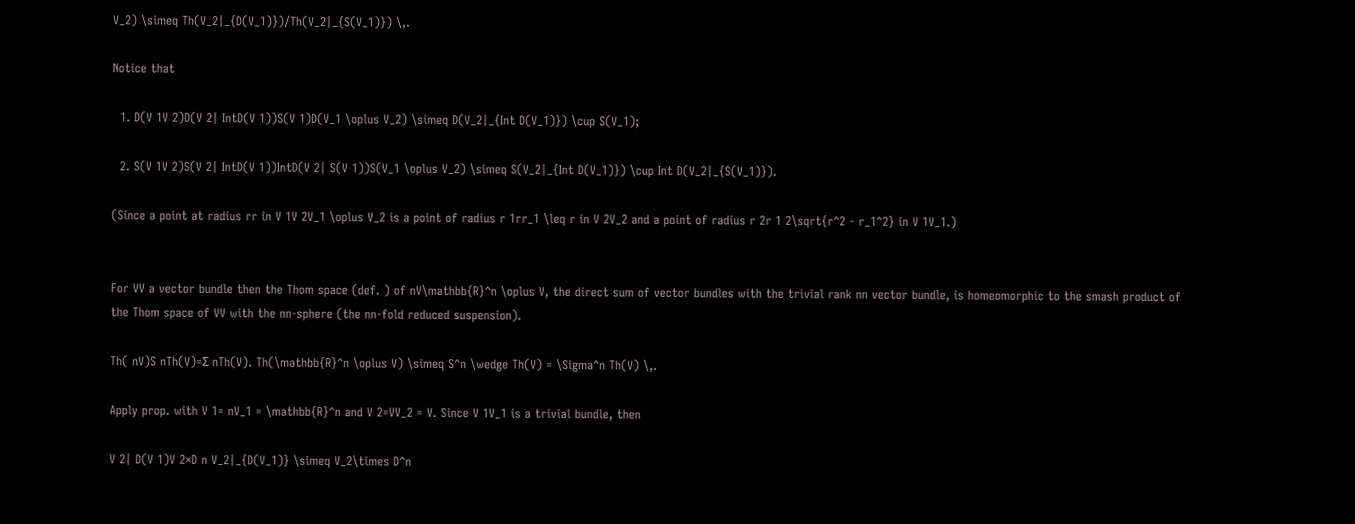V_2) \simeq Th(V_2|_{D(V_1)})/Th(V_2|_{S(V_1)}) \,.

Notice that

  1. D(V 1V 2)D(V 2| IntD(V 1))S(V 1)D(V_1 \oplus V_2) \simeq D(V_2|_{Int D(V_1)}) \cup S(V_1);

  2. S(V 1V 2)S(V 2| IntD(V 1))IntD(V 2| S(V 1))S(V_1 \oplus V_2) \simeq S(V_2|_{Int D(V_1)}) \cup Int D(V_2|_{S(V_1)}).

(Since a point at radius rr in V 1V 2V_1 \oplus V_2 is a point of radius r 1rr_1 \leq r in V 2V_2 and a point of radius r 2r 1 2\sqrt{r^2 - r_1^2} in V 1V_1.)


For VV a vector bundle then the Thom space (def. ) of nV\mathbb{R}^n \oplus V, the direct sum of vector bundles with the trivial rank nn vector bundle, is homeomorphic to the smash product of the Thom space of VV with the nn-sphere (the nn-fold reduced suspension).

Th( nV)S nTh(V)=Σ nTh(V). Th(\mathbb{R}^n \oplus V) \simeq S^n \wedge Th(V) = \Sigma^n Th(V) \,.

Apply prop. with V 1= nV_1 = \mathbb{R}^n and V 2=VV_2 = V. Since V 1V_1 is a trivial bundle, then

V 2| D(V 1)V 2×D n V_2|_{D(V_1)} \simeq V_2\times D^n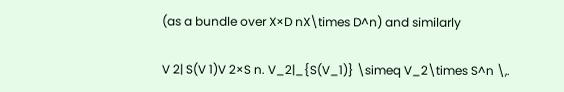(as a bundle over X×D nX\times D^n) and similarly

V 2| S(V 1)V 2×S n. V_2|_{S(V_1)} \simeq V_2\times S^n \,.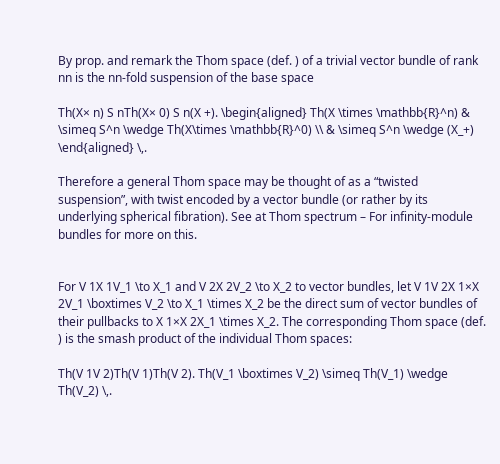By prop. and remark the Thom space (def. ) of a trivial vector bundle of rank nn is the nn-fold suspension of the base space

Th(X× n) S nTh(X× 0) S n(X +). \begin{aligned} Th(X \times \mathbb{R}^n) & \simeq S^n \wedge Th(X\times \mathbb{R}^0) \\ & \simeq S^n \wedge (X_+) \end{aligned} \,.

Therefore a general Thom space may be thought of as a “twisted suspension”, with twist encoded by a vector bundle (or rather by its underlying spherical fibration). See at Thom spectrum – For infinity-module bundles for more on this.


For V 1X 1V_1 \to X_1 and V 2X 2V_2 \to X_2 to vector bundles, let V 1V 2X 1×X 2V_1 \boxtimes V_2 \to X_1 \times X_2 be the direct sum of vector bundles of their pullbacks to X 1×X 2X_1 \times X_2. The corresponding Thom space (def. ) is the smash product of the individual Thom spaces:

Th(V 1V 2)Th(V 1)Th(V 2). Th(V_1 \boxtimes V_2) \simeq Th(V_1) \wedge Th(V_2) \,.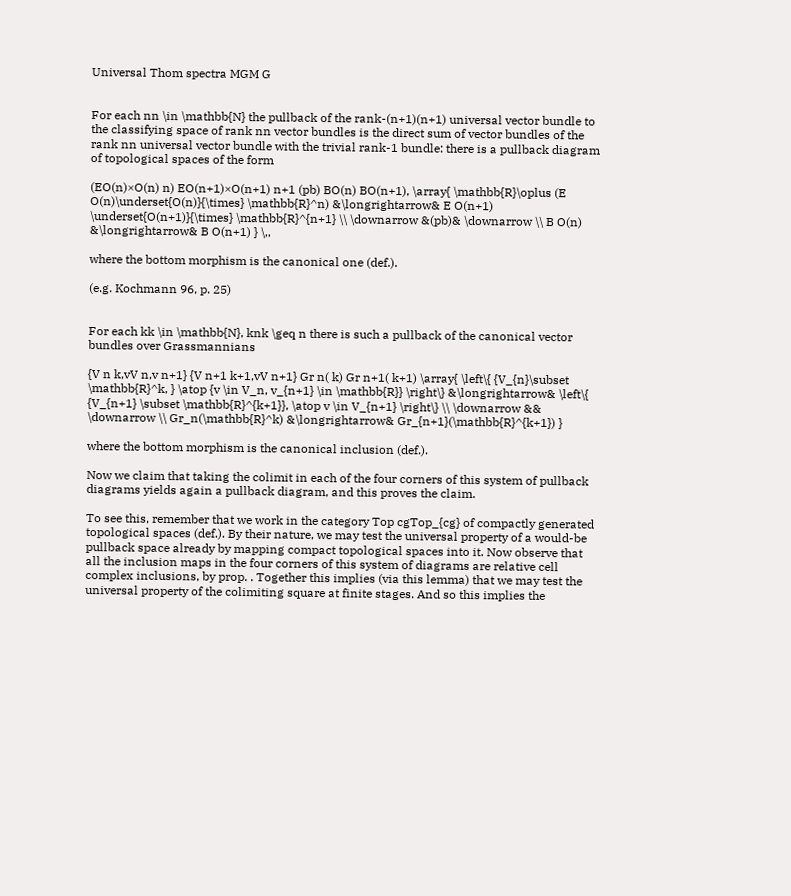Universal Thom spectra MGM G


For each nn \in \mathbb{N} the pullback of the rank-(n+1)(n+1) universal vector bundle to the classifying space of rank nn vector bundles is the direct sum of vector bundles of the rank nn universal vector bundle with the trivial rank-1 bundle: there is a pullback diagram of topological spaces of the form

(EO(n)×O(n) n) EO(n+1)×O(n+1) n+1 (pb) BO(n) BO(n+1), \array{ \mathbb{R}\oplus (E O(n)\underset{O(n)}{\times} \mathbb{R}^n) &\longrightarrow& E O(n+1) \underset{O(n+1)}{\times} \mathbb{R}^{n+1} \\ \downarrow &(pb)& \downarrow \\ B O(n) &\longrightarrow& B O(n+1) } \,,

where the bottom morphism is the canonical one (def.).

(e.g. Kochmann 96, p. 25)


For each kk \in \mathbb{N}, knk \geq n there is such a pullback of the canonical vector bundles over Grassmannians

{V n k,vV n,v n+1} {V n+1 k+1,vV n+1} Gr n( k) Gr n+1( k+1) \array{ \left\{ {V_{n}\subset \mathbb{R}^k, } \atop {v \in V_n, v_{n+1} \in \mathbb{R}} \right\} &\longrightarrow& \left\{ {V_{n+1} \subset \mathbb{R}^{k+1}}, \atop v \in V_{n+1} \right\} \\ \downarrow && \downarrow \\ Gr_n(\mathbb{R}^k) &\longrightarrow& Gr_{n+1}(\mathbb{R}^{k+1}) }

where the bottom morphism is the canonical inclusion (def.).

Now we claim that taking the colimit in each of the four corners of this system of pullback diagrams yields again a pullback diagram, and this proves the claim.

To see this, remember that we work in the category Top cgTop_{cg} of compactly generated topological spaces (def.). By their nature, we may test the universal property of a would-be pullback space already by mapping compact topological spaces into it. Now observe that all the inclusion maps in the four corners of this system of diagrams are relative cell complex inclusions, by prop. . Together this implies (via this lemma) that we may test the universal property of the colimiting square at finite stages. And so this implies the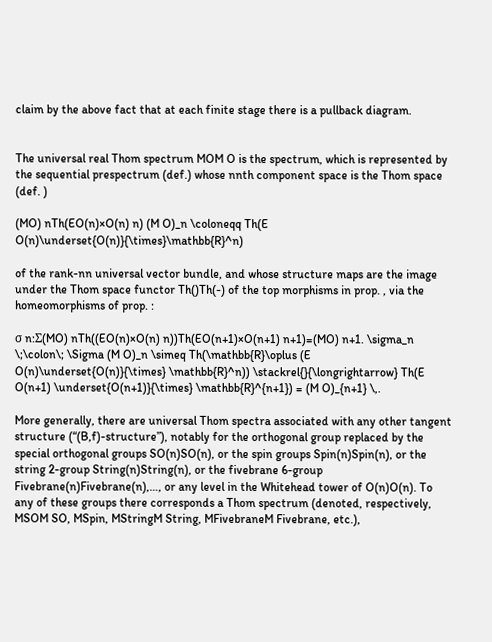claim by the above fact that at each finite stage there is a pullback diagram.


The universal real Thom spectrum MOM O is the spectrum, which is represented by the sequential prespectrum (def.) whose nnth component space is the Thom space (def. )

(MO) nTh(EO(n)×O(n) n) (M O)_n \coloneqq Th(E O(n)\underset{O(n)}{\times}\mathbb{R}^n)

of the rank-nn universal vector bundle, and whose structure maps are the image under the Thom space functor Th()Th(-) of the top morphisms in prop. , via the homeomorphisms of prop. :

σ n:Σ(MO) nTh((EO(n)×O(n) n))Th(EO(n+1)×O(n+1) n+1)=(MO) n+1. \sigma_n \;\colon\; \Sigma (M O)_n \simeq Th(\mathbb{R}\oplus (E O(n)\underset{O(n)}{\times} \mathbb{R}^n)) \stackrel{}{\longrightarrow} Th(E O(n+1) \underset{O(n+1)}{\times} \mathbb{R}^{n+1}) = (M O)_{n+1} \,.

More generally, there are universal Thom spectra associated with any other tangent structure (“(B,f)-structure”), notably for the orthogonal group replaced by the special orthogonal groups SO(n)SO(n), or the spin groups Spin(n)Spin(n), or the string 2-group String(n)String(n), or the fivebrane 6-group Fivebrane(n)Fivebrane(n),…, or any level in the Whitehead tower of O(n)O(n). To any of these groups there corresponds a Thom spectrum (denoted, respectively, MSOM SO, MSpin, MStringM String, MFivebraneM Fivebrane, etc.),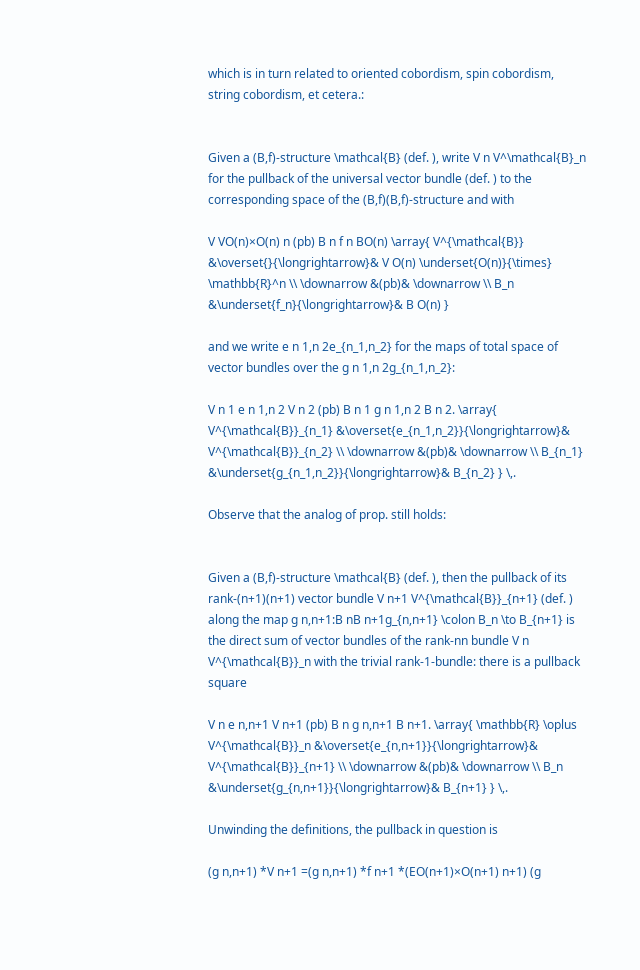which is in turn related to oriented cobordism, spin cobordism, string cobordism, et cetera.:


Given a (B,f)-structure \mathcal{B} (def. ), write V n V^\mathcal{B}_n for the pullback of the universal vector bundle (def. ) to the corresponding space of the (B,f)(B,f)-structure and with

V VO(n)×O(n) n (pb) B n f n BO(n) \array{ V^{\mathcal{B}} &\overset{}{\longrightarrow}& V O(n) \underset{O(n)}{\times} \mathbb{R}^n \\ \downarrow &(pb)& \downarrow \\ B_n &\underset{f_n}{\longrightarrow}& B O(n) }

and we write e n 1,n 2e_{n_1,n_2} for the maps of total space of vector bundles over the g n 1,n 2g_{n_1,n_2}:

V n 1 e n 1,n 2 V n 2 (pb) B n 1 g n 1,n 2 B n 2. \array{ V^{\mathcal{B}}_{n_1} &\overset{e_{n_1,n_2}}{\longrightarrow}& V^{\mathcal{B}}_{n_2} \\ \downarrow &(pb)& \downarrow \\ B_{n_1} &\underset{g_{n_1,n_2}}{\longrightarrow}& B_{n_2} } \,.

Observe that the analog of prop. still holds:


Given a (B,f)-structure \mathcal{B} (def. ), then the pullback of its rank-(n+1)(n+1) vector bundle V n+1 V^{\mathcal{B}}_{n+1} (def. ) along the map g n,n+1:B nB n+1g_{n,n+1} \colon B_n \to B_{n+1} is the direct sum of vector bundles of the rank-nn bundle V n V^{\mathcal{B}}_n with the trivial rank-1-bundle: there is a pullback square

V n e n,n+1 V n+1 (pb) B n g n,n+1 B n+1. \array{ \mathbb{R} \oplus V^{\mathcal{B}}_n &\overset{e_{n,n+1}}{\longrightarrow}& V^{\mathcal{B}}_{n+1} \\ \downarrow &(pb)& \downarrow \\ B_n &\underset{g_{n,n+1}}{\longrightarrow}& B_{n+1} } \,.

Unwinding the definitions, the pullback in question is

(g n,n+1) *V n+1 =(g n,n+1) *f n+1 *(EO(n+1)×O(n+1) n+1) (g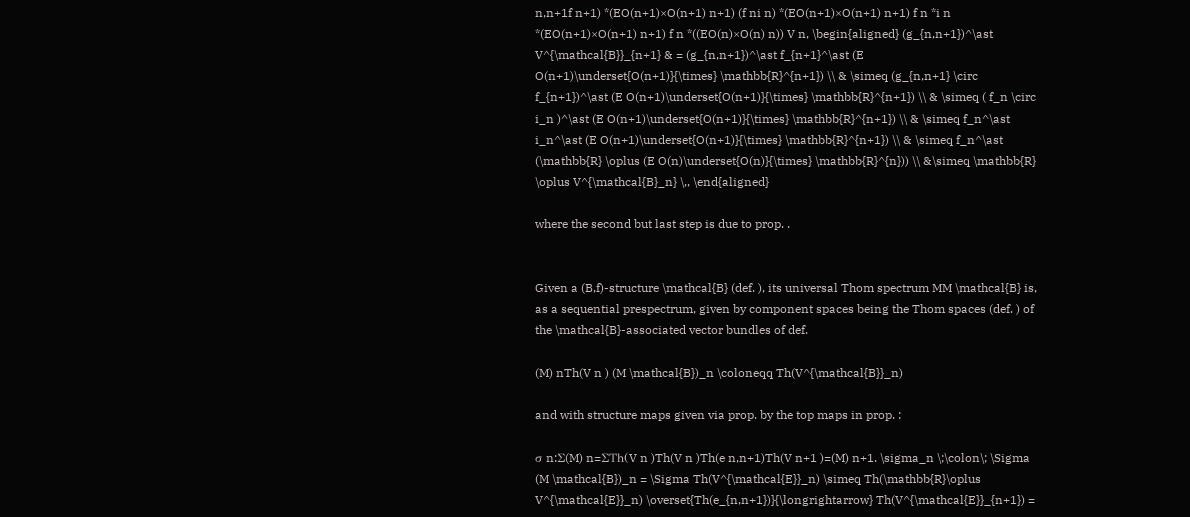n,n+1f n+1) *(EO(n+1)×O(n+1) n+1) (f ni n) *(EO(n+1)×O(n+1) n+1) f n *i n *(EO(n+1)×O(n+1) n+1) f n *((EO(n)×O(n) n)) V n, \begin{aligned} (g_{n,n+1})^\ast V^{\mathcal{B}}_{n+1} & = (g_{n,n+1})^\ast f_{n+1}^\ast (E O(n+1)\underset{O(n+1)}{\times} \mathbb{R}^{n+1}) \\ & \simeq (g_{n,n+1} \circ f_{n+1})^\ast (E O(n+1)\underset{O(n+1)}{\times} \mathbb{R}^{n+1}) \\ & \simeq ( f_n \circ i_n )^\ast (E O(n+1)\underset{O(n+1)}{\times} \mathbb{R}^{n+1}) \\ & \simeq f_n^\ast i_n^\ast (E O(n+1)\underset{O(n+1)}{\times} \mathbb{R}^{n+1}) \\ & \simeq f_n^\ast (\mathbb{R} \oplus (E O(n)\underset{O(n)}{\times} \mathbb{R}^{n})) \\ &\simeq \mathbb{R} \oplus V^{\mathcal{B}_n} \,, \end{aligned}

where the second but last step is due to prop. .


Given a (B,f)-structure \mathcal{B} (def. ), its universal Thom spectrum MM \mathcal{B} is, as a sequential prespectrum, given by component spaces being the Thom spaces (def. ) of the \mathcal{B}-associated vector bundles of def.

(M) nTh(V n ) (M \mathcal{B})_n \coloneqq Th(V^{\mathcal{B}}_n)

and with structure maps given via prop. by the top maps in prop. :

σ n:Σ(M) n=ΣTh(V n )Th(V n )Th(e n,n+1)Th(V n+1 )=(M) n+1. \sigma_n \;\colon\; \Sigma (M \mathcal{B})_n = \Sigma Th(V^{\mathcal{E}}_n) \simeq Th(\mathbb{R}\oplus V^{\mathcal{E}}_n) \overset{Th(e_{n,n+1})}{\longrightarrow} Th(V^{\mathcal{E}}_{n+1}) =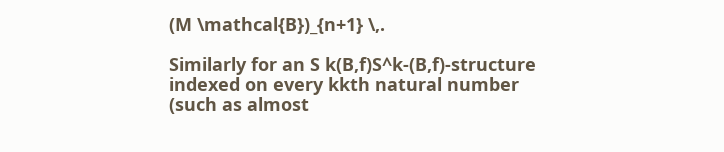(M \mathcal{B})_{n+1} \,.

Similarly for an S k(B,f)S^k-(B,f)-structure indexed on every kkth natural number (such as almost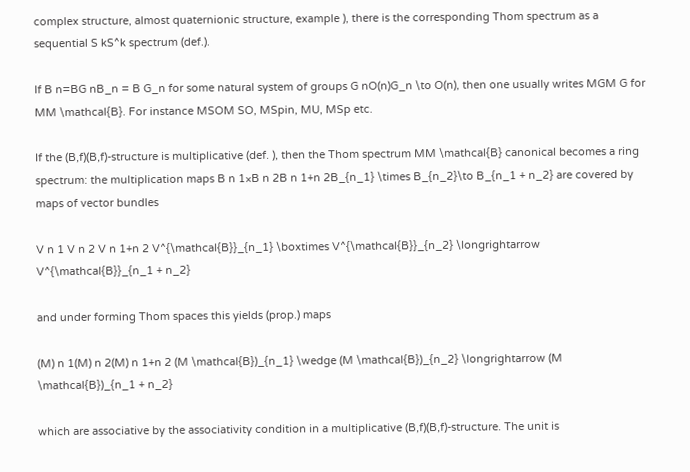complex structure, almost quaternionic structure, example ), there is the corresponding Thom spectrum as a sequential S kS^k spectrum (def.).

If B n=BG nB_n = B G_n for some natural system of groups G nO(n)G_n \to O(n), then one usually writes MGM G for MM \mathcal{B}. For instance MSOM SO, MSpin, MU, MSp etc.

If the (B,f)(B,f)-structure is multiplicative (def. ), then the Thom spectrum MM \mathcal{B} canonical becomes a ring spectrum: the multiplication maps B n 1×B n 2B n 1+n 2B_{n_1} \times B_{n_2}\to B_{n_1 + n_2} are covered by maps of vector bundles

V n 1 V n 2 V n 1+n 2 V^{\mathcal{B}}_{n_1} \boxtimes V^{\mathcal{B}}_{n_2} \longrightarrow V^{\mathcal{B}}_{n_1 + n_2}

and under forming Thom spaces this yields (prop.) maps

(M) n 1(M) n 2(M) n 1+n 2 (M \mathcal{B})_{n_1} \wedge (M \mathcal{B})_{n_2} \longrightarrow (M \mathcal{B})_{n_1 + n_2}

which are associative by the associativity condition in a multiplicative (B,f)(B,f)-structure. The unit is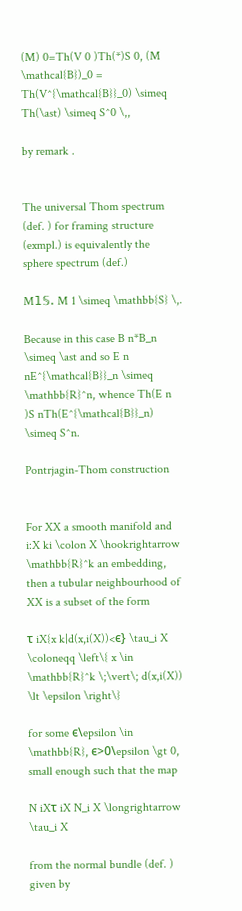(M) 0=Th(V 0 )Th(*)S 0, (M \mathcal{B})_0 = Th(V^{\mathcal{B}}_0) \simeq Th(\ast) \simeq S^0 \,,

by remark .


The universal Thom spectrum (def. ) for framing structure (exmpl.) is equivalently the sphere spectrum (def.)

M1𝕊. M 1 \simeq \mathbb{S} \,.

Because in this case B n*B_n \simeq \ast and so E n nE^{\mathcal{B}}_n \simeq \mathbb{R}^n, whence Th(E n )S nTh(E^{\mathcal{B}}_n) \simeq S^n.

Pontrjagin-Thom construction


For XX a smooth manifold and i:X ki \colon X \hookrightarrow \mathbb{R}^k an embedding, then a tubular neighbourhood of XX is a subset of the form

τ iX{x k|d(x,i(X))<ϵ} \tau_i X \coloneqq \left\{ x \in \mathbb{R}^k \;\vert\; d(x,i(X)) \lt \epsilon \right\}

for some ϵ\epsilon \in \mathbb{R}, ϵ>0\epsilon \gt 0, small enough such that the map

N iXτ iX N_i X \longrightarrow \tau_i X

from the normal bundle (def. ) given by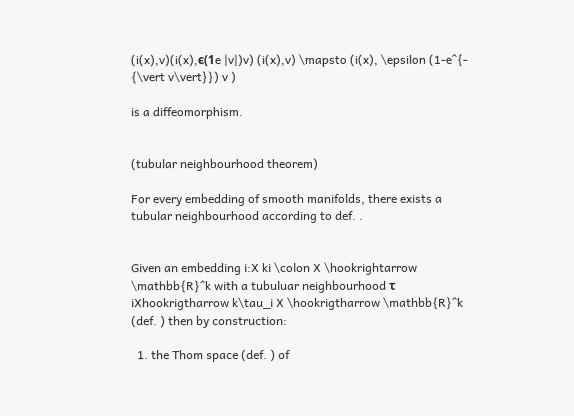(i(x),v)(i(x),ϵ(1e |v|)v) (i(x),v) \mapsto (i(x), \epsilon (1-e^{- {\vert v\vert}}) v )

is a diffeomorphism.


(tubular neighbourhood theorem)

For every embedding of smooth manifolds, there exists a tubular neighbourhood according to def. .


Given an embedding i:X ki \colon X \hookrightarrow \mathbb{R}^k with a tubuluar neighbourhood τ iXhookrigtharrow k\tau_i X \hookrigtharrow \mathbb{R}^k (def. ) then by construction:

  1. the Thom space (def. ) of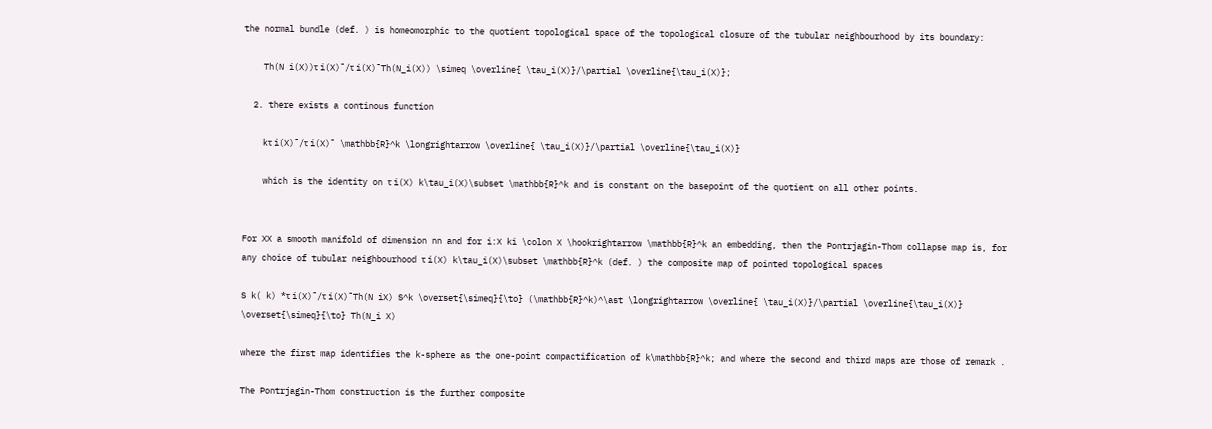the normal bundle (def. ) is homeomorphic to the quotient topological space of the topological closure of the tubular neighbourhood by its boundary:

    Th(N i(X))τ i(X)¯/τ i(X)¯Th(N_i(X)) \simeq \overline{ \tau_i(X)}/\partial \overline{\tau_i(X)};

  2. there exists a continous function

    kτ i(X)¯/τ i(X)¯ \mathbb{R}^k \longrightarrow \overline{ \tau_i(X)}/\partial \overline{\tau_i(X)}

    which is the identity on τ i(X) k\tau_i(X)\subset \mathbb{R}^k and is constant on the basepoint of the quotient on all other points.


For XX a smooth manifold of dimension nn and for i:X ki \colon X \hookrightarrow \mathbb{R}^k an embedding, then the Pontrjagin-Thom collapse map is, for any choice of tubular neighbourhood τ i(X) k\tau_i(X)\subset \mathbb{R}^k (def. ) the composite map of pointed topological spaces

S k( k) *τ i(X)¯/τ i(X)¯Th(N iX) S^k \overset{\simeq}{\to} (\mathbb{R}^k)^\ast \longrightarrow \overline{ \tau_i(X)}/\partial \overline{\tau_i(X)} \overset{\simeq}{\to} Th(N_i X)

where the first map identifies the k-sphere as the one-point compactification of k\mathbb{R}^k; and where the second and third maps are those of remark .

The Pontrjagin-Thom construction is the further composite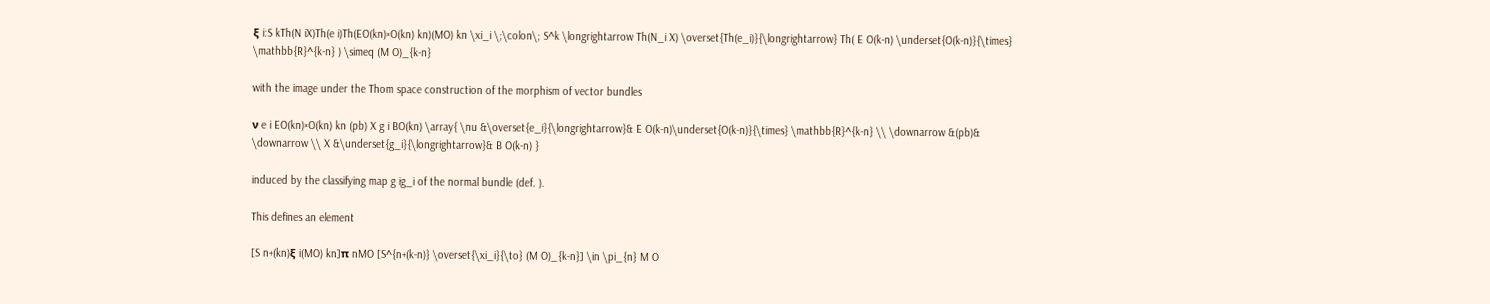ξ i:S kTh(N iX)Th(e i)Th(EO(kn)×O(kn) kn)(MO) kn \xi_i \;\colon\; S^k \longrightarrow Th(N_i X) \overset{Th(e_i)}{\longrightarrow} Th( E O(k-n) \underset{O(k-n)}{\times} \mathbb{R}^{k-n} ) \simeq (M O)_{k-n}

with the image under the Thom space construction of the morphism of vector bundles

ν e i EO(kn)×O(kn) kn (pb) X g i BO(kn) \array{ \nu &\overset{e_i}{\longrightarrow}& E O(k-n)\underset{O(k-n)}{\times} \mathbb{R}^{k-n} \\ \downarrow &(pb)& \downarrow \\ X &\underset{g_i}{\longrightarrow}& B O(k-n) }

induced by the classifying map g ig_i of the normal bundle (def. ).

This defines an element

[S n+(kn)ξ i(MO) kn]π nMO [S^{n+(k-n)} \overset{\xi_i}{\to} (M O)_{k-n}] \in \pi_{n} M O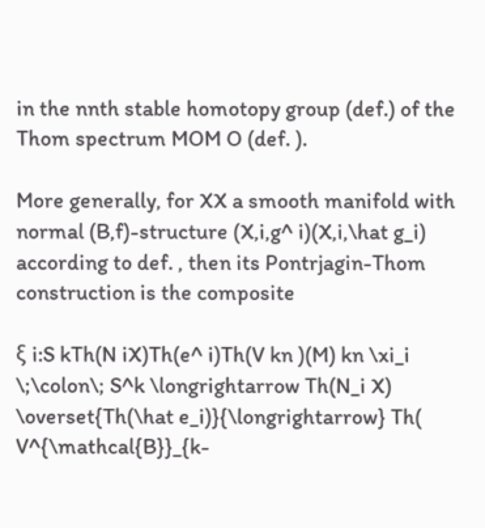in the nnth stable homotopy group (def.) of the Thom spectrum MOM O (def. ).

More generally, for XX a smooth manifold with normal (B,f)-structure (X,i,g^ i)(X,i,\hat g_i) according to def. , then its Pontrjagin-Thom construction is the composite

ξ i:S kTh(N iX)Th(e^ i)Th(V kn )(M) kn \xi_i \;\colon\; S^k \longrightarrow Th(N_i X) \overset{Th(\hat e_i)}{\longrightarrow} Th( V^{\mathcal{B}}_{k-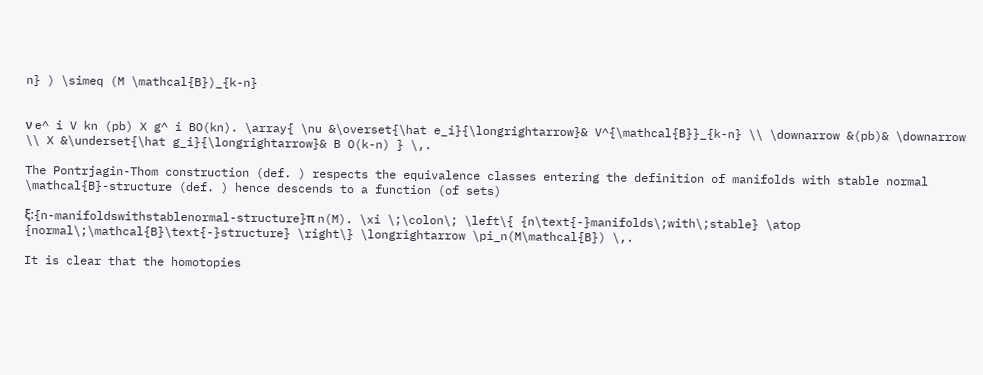n} ) \simeq (M \mathcal{B})_{k-n}


ν e^ i V kn (pb) X g^ i BO(kn). \array{ \nu &\overset{\hat e_i}{\longrightarrow}& V^{\mathcal{B}}_{k-n} \\ \downarrow &(pb)& \downarrow \\ X &\underset{\hat g_i}{\longrightarrow}& B O(k-n) } \,.

The Pontrjagin-Thom construction (def. ) respects the equivalence classes entering the definition of manifolds with stable normal \mathcal{B}-structure (def. ) hence descends to a function (of sets)

ξ:{n-manifoldswithstablenormal-structure}π n(M). \xi \;\colon\; \left\{ {n\text{-}manifolds\;with\;stable} \atop {normal\;\mathcal{B}\text{-}structure} \right\} \longrightarrow \pi_n(M\mathcal{B}) \,.

It is clear that the homotopies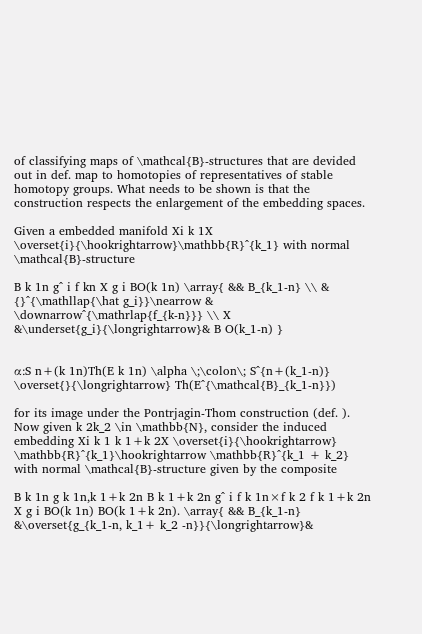of classifying maps of \mathcal{B}-structures that are devided out in def. map to homotopies of representatives of stable homotopy groups. What needs to be shown is that the construction respects the enlargement of the embedding spaces.

Given a embedded manifold Xi k 1X \overset{i}{\hookrightarrow}\mathbb{R}^{k_1} with normal \mathcal{B}-structure

B k 1n g^ i f kn X g i BO(k 1n) \array{ && B_{k_1-n} \\ & {}^{\mathllap{\hat g_i}}\nearrow & \downarrow^{\mathrlap{f_{k-n}}} \\ X &\underset{g_i}{\longrightarrow}& B O(k_1-n) }


α:S n+(k 1n)Th(E k 1n) \alpha \;\colon\; S^{n+(k_1-n)} \overset{}{\longrightarrow} Th(E^{\mathcal{B}_{k_1-n}})

for its image under the Pontrjagin-Thom construction (def. ). Now given k 2k_2 \in \mathbb{N}, consider the induced embedding Xi k 1 k 1+k 2X \overset{i}{\hookrightarrow} \mathbb{R}^{k_1}\hookrightarrow \mathbb{R}^{k_1 + k_2} with normal \mathcal{B}-structure given by the composite

B k 1n g k 1n,k 1+k 2n B k 1+k 2n g^ i f k 1n×f k 2 f k 1+k 2n X g i BO(k 1n) BO(k 1+k 2n). \array{ && B_{k_1-n} &\overset{g_{k_1-n, k_1+ k_2 -n}}{\longrightarrow}&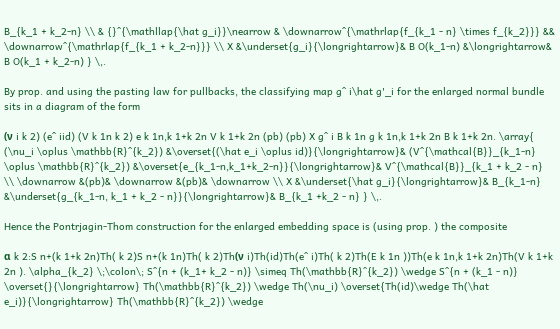B_{k_1 + k_2-n} \\ & {}^{\mathllap{\hat g_i}}\nearrow & \downarrow^{\mathrlap{f_{k_1 - n} \times f_{k_2}}} && \downarrow^{\mathrlap{f_{k_1 + k_2-n}}} \\ X &\underset{g_i}{\longrightarrow}& B O(k_1-n) &\longrightarrow& B O(k_1 + k_2-n) } \,.

By prop. and using the pasting law for pullbacks, the classifying map g^ i\hat g'_i for the enlarged normal bundle sits in a diagram of the form

(ν i k 2) (e^ iid) (V k 1n k 2) e k 1n,k 1+k 2n V k 1+k 2n (pb) (pb) X g^ i B k 1n g k 1n,k 1+k 2n B k 1+k 2n. \array{ (\nu_i \oplus \mathbb{R}^{k_2}) &\overset{(\hat e_i \oplus id)}{\longrightarrow}& (V^{\mathcal{B}}_{k_1-n} \oplus \mathbb{R}^{k_2}) &\overset{e_{k_1-n,k_1+k_2-n}}{\longrightarrow}& V^{\mathcal{B}}_{k_1 + k_2 - n} \\ \downarrow &(pb)& \downarrow &(pb)& \downarrow \\ X &\underset{\hat g_i}{\longrightarrow}& B_{k_1-n} &\underset{g_{k_1-n, k_1 + k_2 - n}}{\longrightarrow}& B_{k_1 +k_2 - n} } \,.

Hence the Pontrjagin-Thom construction for the enlarged embedding space is (using prop. ) the composite

α k 2:S n+(k 1+k 2n)Th( k 2)S n+(k 1n)Th( k 2)Th(ν i)Th(id)Th(e^ i)Th( k 2)Th(E k 1n ))Th(e k 1n,k 1+k 2n)Th(V k 1+k 2n ). \alpha_{k_2} \;\colon\; S^{n + (k_1+ k_2 - n)} \simeq Th(\mathbb{R}^{k_2}) \wedge S^{n + (k_1 - n)} \overset{}{\longrightarrow} Th(\mathbb{R}^{k_2}) \wedge Th(\nu_i) \overset{Th(id)\wedge Th(\hat e_i)}{\longrightarrow} Th(\mathbb{R}^{k_2}) \wedge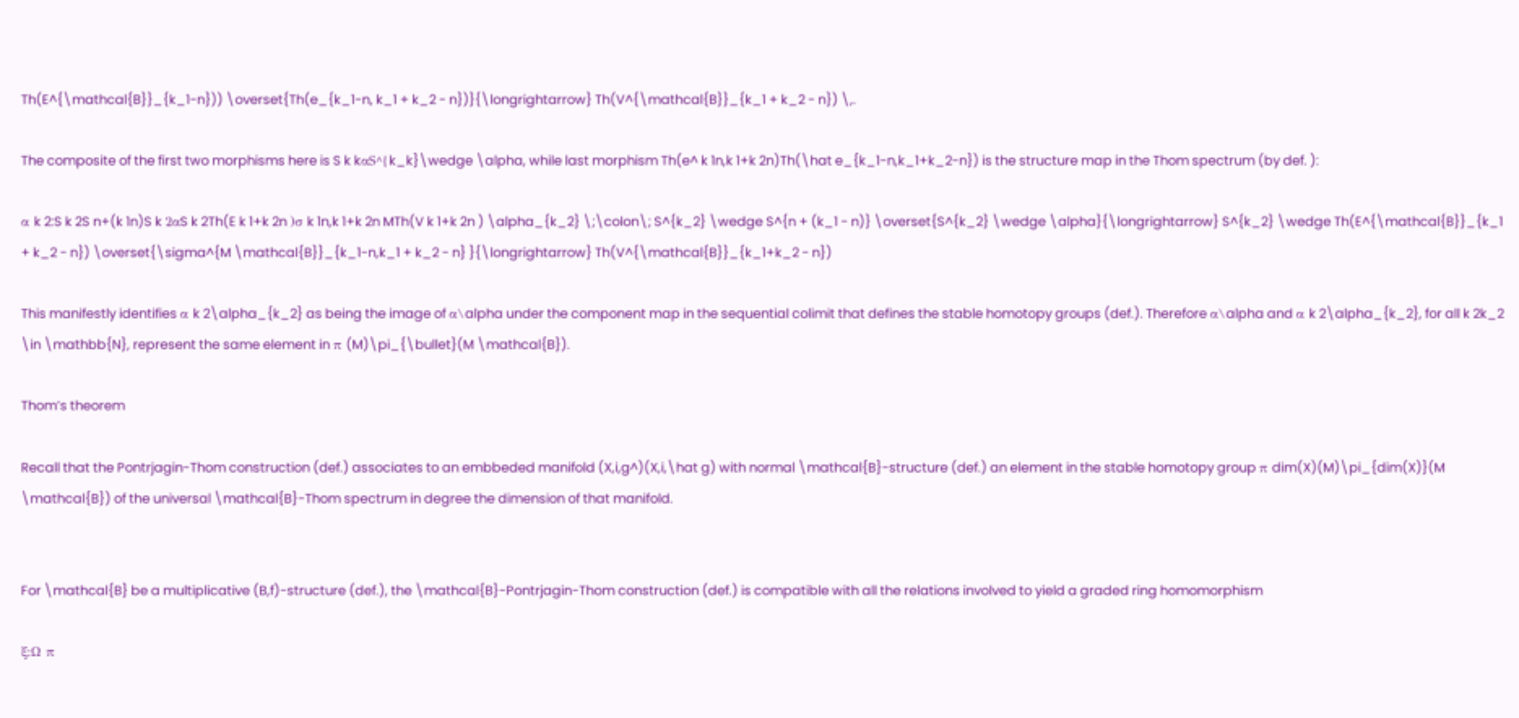Th(E^{\mathcal{B}}_{k_1-n})) \overset{Th(e_{k_1-n, k_1 + k_2 - n})}{\longrightarrow} Th(V^{\mathcal{B}}_{k_1 + k_2 - n}) \,.

The composite of the first two morphisms here is S k kαS^{k_k}\wedge \alpha, while last morphism Th(e^ k 1n,k 1+k 2n)Th(\hat e_{k_1-n,k_1+k_2-n}) is the structure map in the Thom spectrum (by def. ):

α k 2:S k 2S n+(k 1n)S k 2αS k 2Th(E k 1+k 2n )σ k 1n,k 1+k 2n MTh(V k 1+k 2n ) \alpha_{k_2} \;\colon\; S^{k_2} \wedge S^{n + (k_1 - n)} \overset{S^{k_2} \wedge \alpha}{\longrightarrow} S^{k_2} \wedge Th(E^{\mathcal{B}}_{k_1 + k_2 - n}) \overset{\sigma^{M \mathcal{B}}_{k_1-n,k_1 + k_2 - n} }{\longrightarrow} Th(V^{\mathcal{B}}_{k_1+k_2 - n})

This manifestly identifies α k 2\alpha_{k_2} as being the image of α\alpha under the component map in the sequential colimit that defines the stable homotopy groups (def.). Therefore α\alpha and α k 2\alpha_{k_2}, for all k 2k_2 \in \mathbb{N}, represent the same element in π (M)\pi_{\bullet}(M \mathcal{B}).

Thom’s theorem

Recall that the Pontrjagin-Thom construction (def.) associates to an embbeded manifold (X,i,g^)(X,i,\hat g) with normal \mathcal{B}-structure (def.) an element in the stable homotopy group π dim(X)(M)\pi_{dim(X)}(M \mathcal{B}) of the universal \mathcal{B}-Thom spectrum in degree the dimension of that manifold.


For \mathcal{B} be a multiplicative (B,f)-structure (def.), the \mathcal{B}-Pontrjagin-Thom construction (def.) is compatible with all the relations involved to yield a graded ring homomorphism

ξ:Ω π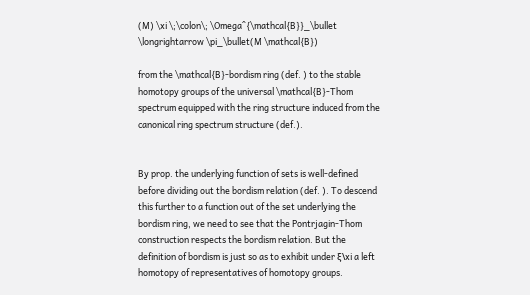(M) \xi \;\colon\; \Omega^{\mathcal{B}}_\bullet \longrightarrow \pi_\bullet(M \mathcal{B})

from the \mathcal{B}-bordism ring (def. ) to the stable homotopy groups of the universal \mathcal{B}-Thom spectrum equipped with the ring structure induced from the canonical ring spectrum structure (def.).


By prop. the underlying function of sets is well-defined before dividing out the bordism relation (def. ). To descend this further to a function out of the set underlying the bordism ring, we need to see that the Pontrjagin-Thom construction respects the bordism relation. But the definition of bordism is just so as to exhibit under ξ\xi a left homotopy of representatives of homotopy groups.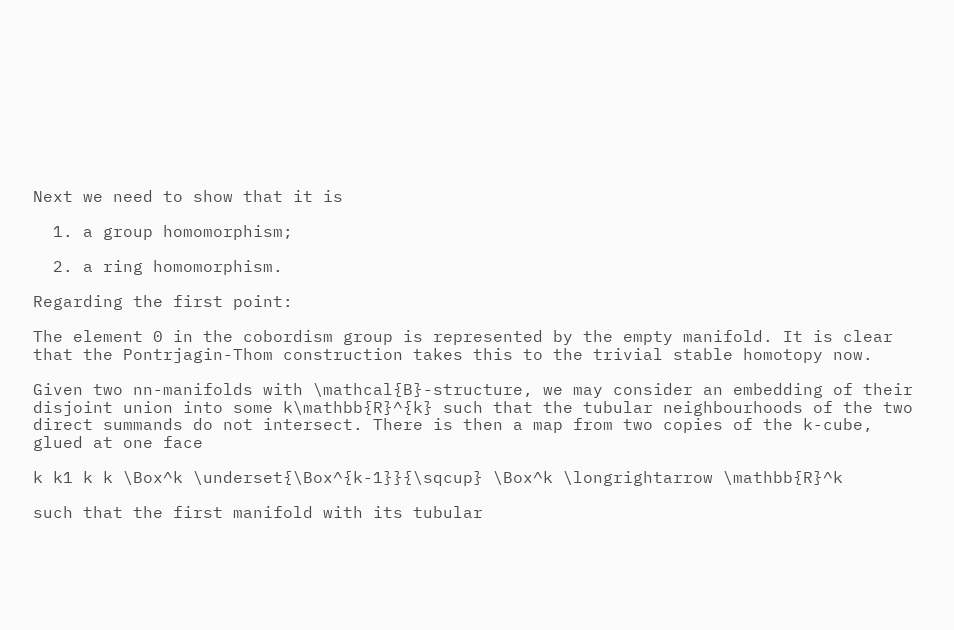Next we need to show that it is

  1. a group homomorphism;

  2. a ring homomorphism.

Regarding the first point:

The element 0 in the cobordism group is represented by the empty manifold. It is clear that the Pontrjagin-Thom construction takes this to the trivial stable homotopy now.

Given two nn-manifolds with \mathcal{B}-structure, we may consider an embedding of their disjoint union into some k\mathbb{R}^{k} such that the tubular neighbourhoods of the two direct summands do not intersect. There is then a map from two copies of the k-cube, glued at one face

k k1 k k \Box^k \underset{\Box^{k-1}}{\sqcup} \Box^k \longrightarrow \mathbb{R}^k

such that the first manifold with its tubular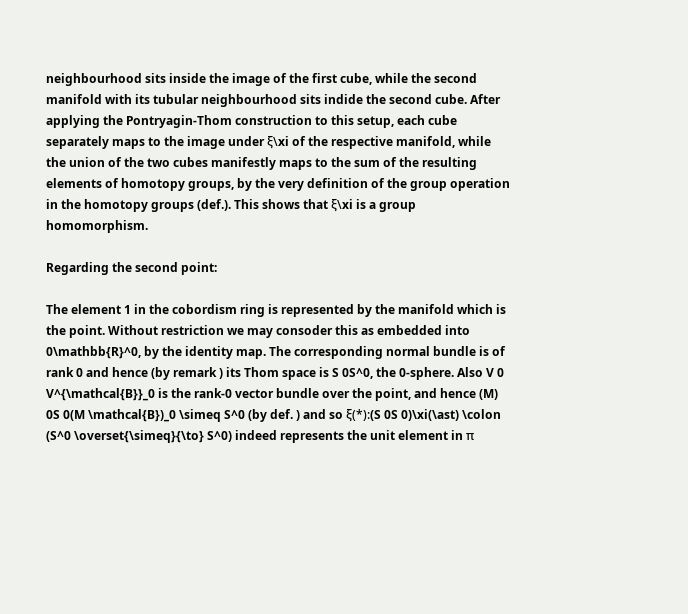neighbourhood sits inside the image of the first cube, while the second manifold with its tubular neighbourhood sits indide the second cube. After applying the Pontryagin-Thom construction to this setup, each cube separately maps to the image under ξ\xi of the respective manifold, while the union of the two cubes manifestly maps to the sum of the resulting elements of homotopy groups, by the very definition of the group operation in the homotopy groups (def.). This shows that ξ\xi is a group homomorphism.

Regarding the second point:

The element 1 in the cobordism ring is represented by the manifold which is the point. Without restriction we may consoder this as embedded into 0\mathbb{R}^0, by the identity map. The corresponding normal bundle is of rank 0 and hence (by remark ) its Thom space is S 0S^0, the 0-sphere. Also V 0 V^{\mathcal{B}}_0 is the rank-0 vector bundle over the point, and hence (M) 0S 0(M \mathcal{B})_0 \simeq S^0 (by def. ) and so ξ(*):(S 0S 0)\xi(\ast) \colon (S^0 \overset{\simeq}{\to} S^0) indeed represents the unit element in π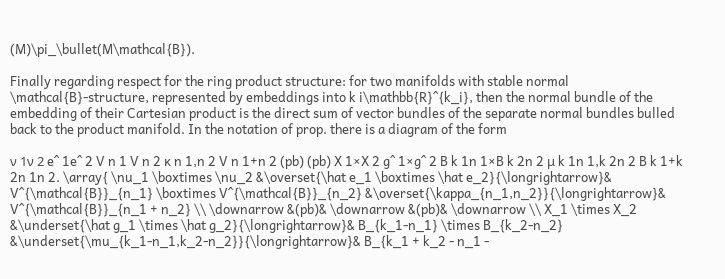(M)\pi_\bullet(M\mathcal{B}).

Finally regarding respect for the ring product structure: for two manifolds with stable normal \mathcal{B}-structure, represented by embeddings into k i\mathbb{R}^{k_i}, then the normal bundle of the embedding of their Cartesian product is the direct sum of vector bundles of the separate normal bundles bulled back to the product manifold. In the notation of prop. there is a diagram of the form

ν 1ν 2 e^ 1e^ 2 V n 1 V n 2 κ n 1,n 2 V n 1+n 2 (pb) (pb) X 1×X 2 g^ 1×g^ 2 B k 1n 1×B k 2n 2 μ k 1n 1,k 2n 2 B k 1+k 2n 1n 2. \array{ \nu_1 \boxtimes \nu_2 &\overset{\hat e_1 \boxtimes \hat e_2}{\longrightarrow}& V^{\mathcal{B}}_{n_1} \boxtimes V^{\mathcal{B}}_{n_2} &\overset{\kappa_{n_1,n_2}}{\longrightarrow}& V^{\mathcal{B}}_{n_1 + n_2} \\ \downarrow &(pb)& \downarrow &(pb)& \downarrow \\ X_1 \times X_2 &\underset{\hat g_1 \times \hat g_2}{\longrightarrow}& B_{k_1-n_1} \times B_{k_2-n_2} &\underset{\mu_{k_1-n_1,k_2-n_2}}{\longrightarrow}& B_{k_1 + k_2 - n_1 -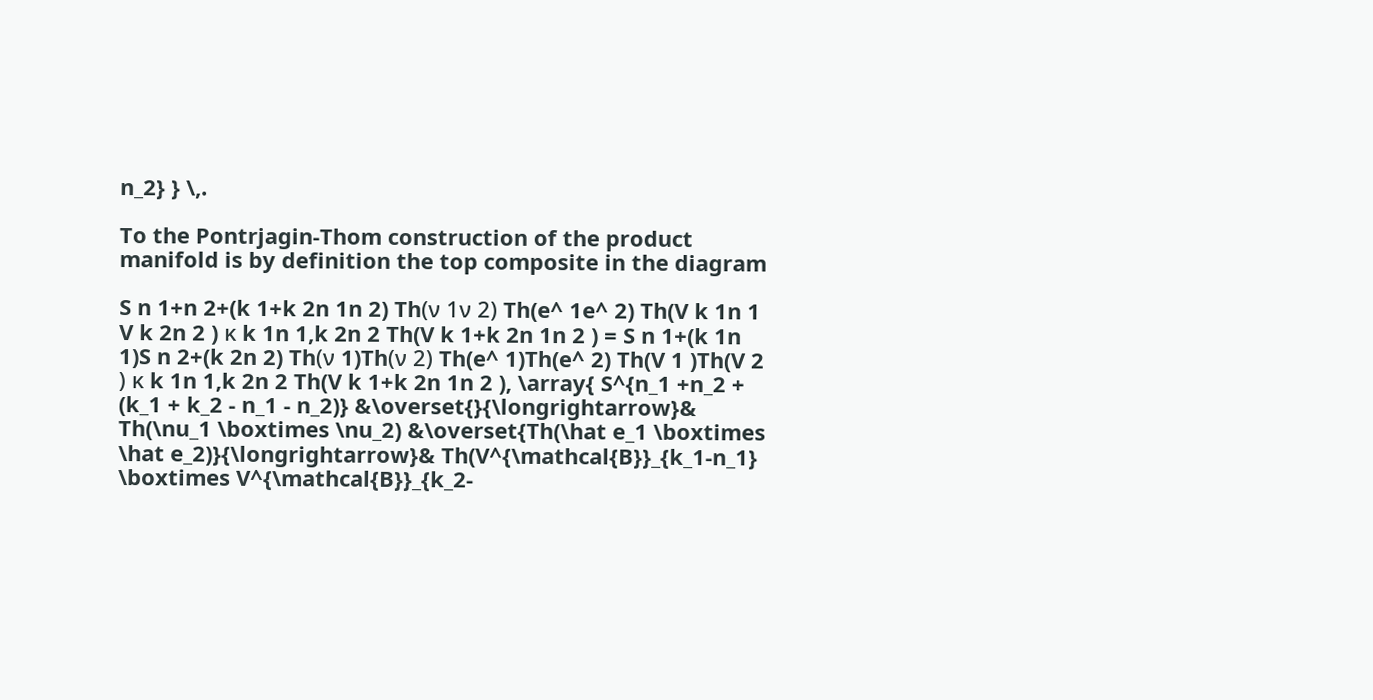n_2} } \,.

To the Pontrjagin-Thom construction of the product manifold is by definition the top composite in the diagram

S n 1+n 2+(k 1+k 2n 1n 2) Th(ν 1ν 2) Th(e^ 1e^ 2) Th(V k 1n 1 V k 2n 2 ) κ k 1n 1,k 2n 2 Th(V k 1+k 2n 1n 2 ) = S n 1+(k 1n 1)S n 2+(k 2n 2) Th(ν 1)Th(ν 2) Th(e^ 1)Th(e^ 2) Th(V 1 )Th(V 2 ) κ k 1n 1,k 2n 2 Th(V k 1+k 2n 1n 2 ), \array{ S^{n_1 +n_2 + (k_1 + k_2 - n_1 - n_2)} &\overset{}{\longrightarrow}& Th(\nu_1 \boxtimes \nu_2) &\overset{Th(\hat e_1 \boxtimes \hat e_2)}{\longrightarrow}& Th(V^{\mathcal{B}}_{k_1-n_1} \boxtimes V^{\mathcal{B}}_{k_2-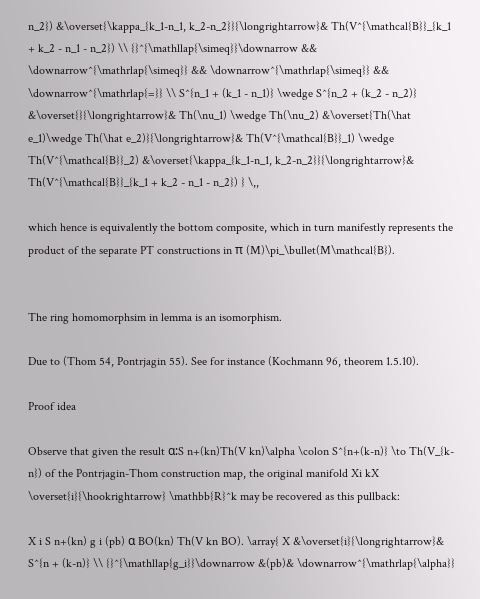n_2}) &\overset{\kappa_{k_1-n_1, k_2-n_2}}{\longrightarrow}& Th(V^{\mathcal{B}}_{k_1 + k_2 - n_1 - n_2}) \\ {}^{\mathllap{\simeq}}\downarrow && \downarrow^{\mathrlap{\simeq}} && \downarrow^{\mathrlap{\simeq}} && \downarrow^{\mathrlap{=}} \\ S^{n_1 + (k_1 - n_1)} \wedge S^{n_2 + (k_2 - n_2)} &\overset{}{\longrightarrow}& Th(\nu_1) \wedge Th(\nu_2) &\overset{Th(\hat e_1)\wedge Th(\hat e_2)}{\longrightarrow}& Th(V^{\mathcal{B}}_1) \wedge Th(V^{\mathcal{B}}_2) &\overset{\kappa_{k_1-n_1, k_2-n_2}}{\longrightarrow}& Th(V^{\mathcal{B}}_{k_1 + k_2 - n_1 - n_2}) } \,,

which hence is equivalently the bottom composite, which in turn manifestly represents the product of the separate PT constructions in π (M)\pi_\bullet(M\mathcal{B}).


The ring homomorphsim in lemma is an isomorphism.

Due to (Thom 54, Pontrjagin 55). See for instance (Kochmann 96, theorem 1.5.10).

Proof idea

Observe that given the result α:S n+(kn)Th(V kn)\alpha \colon S^{n+(k-n)} \to Th(V_{k-n}) of the Pontrjagin-Thom construction map, the original manifold Xi kX \overset{i}{\hookrightarrow} \mathbb{R}^k may be recovered as this pullback:

X i S n+(kn) g i (pb) α BO(kn) Th(V kn BO). \array{ X &\overset{i}{\longrightarrow}& S^{n + (k-n)} \\ {}^{\mathllap{g_i}}\downarrow &(pb)& \downarrow^{\mathrlap{\alpha}}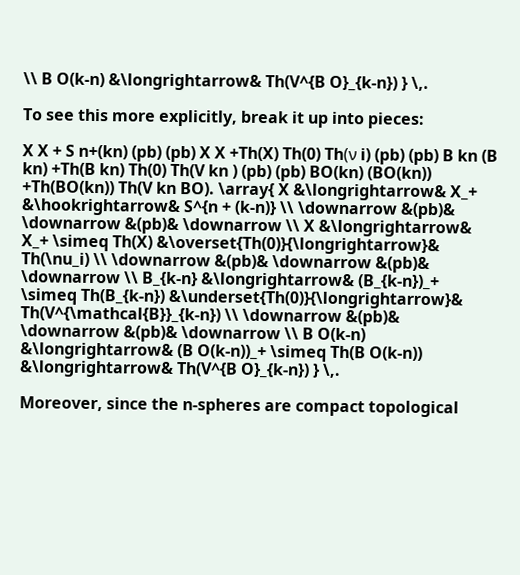\\ B O(k-n) &\longrightarrow& Th(V^{B O}_{k-n}) } \,.

To see this more explicitly, break it up into pieces:

X X + S n+(kn) (pb) (pb) X X +Th(X) Th(0) Th(ν i) (pb) (pb) B kn (B kn) +Th(B kn) Th(0) Th(V kn ) (pb) (pb) BO(kn) (BO(kn)) +Th(BO(kn)) Th(V kn BO). \array{ X &\longrightarrow& X_+ &\hookrightarrow& S^{n + (k-n)} \\ \downarrow &(pb)& \downarrow &(pb)& \downarrow \\ X &\longrightarrow& X_+ \simeq Th(X) &\overset{Th(0)}{\longrightarrow}& Th(\nu_i) \\ \downarrow &(pb)& \downarrow &(pb)& \downarrow \\ B_{k-n} &\longrightarrow& (B_{k-n})_+ \simeq Th(B_{k-n}) &\underset{Th(0)}{\longrightarrow}& Th(V^{\mathcal{B}}_{k-n}) \\ \downarrow &(pb)& \downarrow &(pb)& \downarrow \\ B O(k-n) &\longrightarrow& (B O(k-n))_+ \simeq Th(B O(k-n)) &\longrightarrow& Th(V^{B O}_{k-n}) } \,.

Moreover, since the n-spheres are compact topological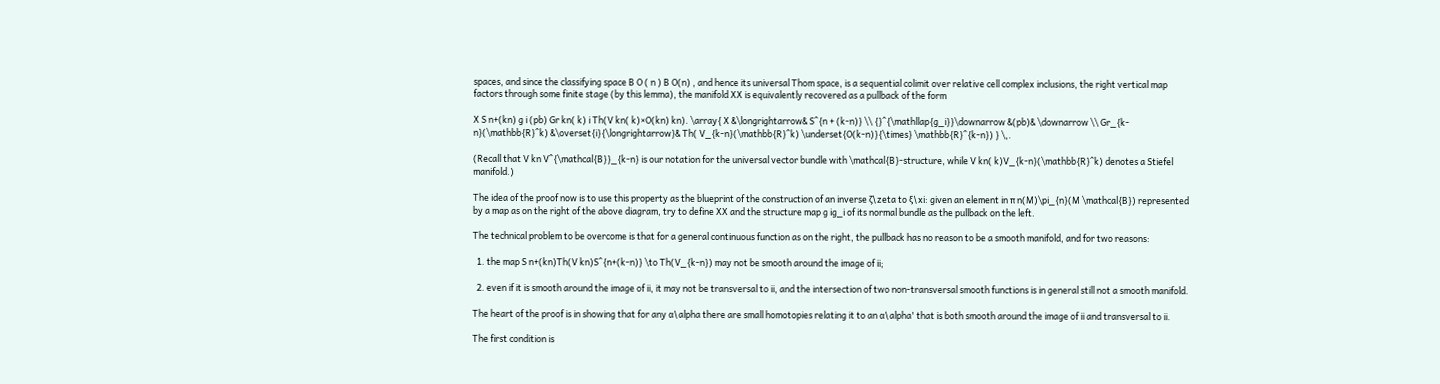spaces, and since the classifying space B O ( n ) B O(n) , and hence its universal Thom space, is a sequential colimit over relative cell complex inclusions, the right vertical map factors through some finite stage (by this lemma), the manifold XX is equivalently recovered as a pullback of the form

X S n+(kn) g i (pb) Gr kn( k) i Th(V kn( k)×O(kn) kn). \array{ X &\longrightarrow& S^{n + (k-n)} \\ {}^{\mathllap{g_i}}\downarrow &(pb)& \downarrow \\ Gr_{k-n}(\mathbb{R}^k) &\overset{i}{\longrightarrow}& Th( V_{k-n}(\mathbb{R}^k) \underset{O(k-n)}{\times} \mathbb{R}^{k-n}) } \,.

(Recall that V kn V^{\mathcal{B}}_{k-n} is our notation for the universal vector bundle with \mathcal{B}-structure, while V kn( k)V_{k-n}(\mathbb{R}^k) denotes a Stiefel manifold.)

The idea of the proof now is to use this property as the blueprint of the construction of an inverse ζ\zeta to ξ\xi: given an element in π n(M)\pi_{n}(M \mathcal{B}) represented by a map as on the right of the above diagram, try to define XX and the structure map g ig_i of its normal bundle as the pullback on the left.

The technical problem to be overcome is that for a general continuous function as on the right, the pullback has no reason to be a smooth manifold, and for two reasons:

  1. the map S n+(kn)Th(V kn)S^{n+(k-n)} \to Th(V_{k-n}) may not be smooth around the image of ii;

  2. even if it is smooth around the image of ii, it may not be transversal to ii, and the intersection of two non-transversal smooth functions is in general still not a smooth manifold.

The heart of the proof is in showing that for any α\alpha there are small homotopies relating it to an α\alpha' that is both smooth around the image of ii and transversal to ii.

The first condition is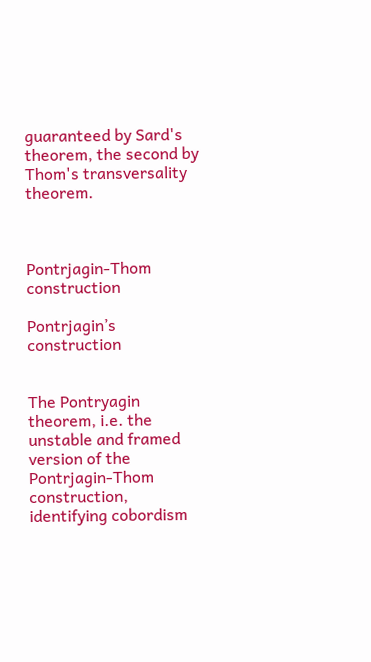guaranteed by Sard's theorem, the second by Thom's transversality theorem.



Pontrjagin-Thom construction

Pontrjagin’s construction


The Pontryagin theorem, i.e. the unstable and framed version of the Pontrjagin-Thom construction, identifying cobordism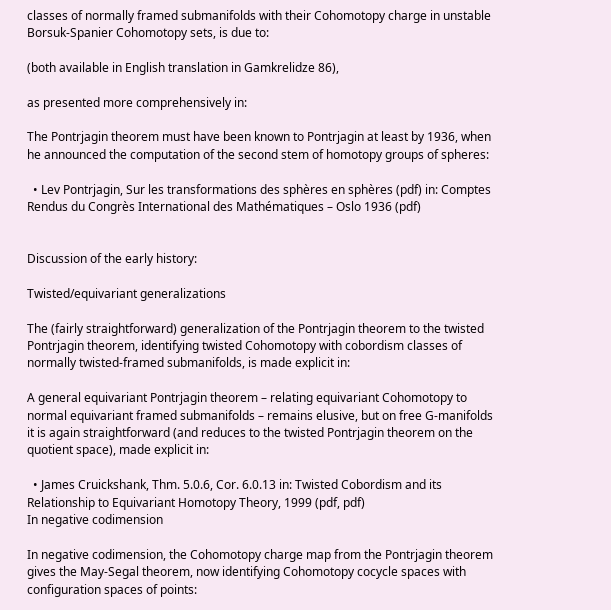classes of normally framed submanifolds with their Cohomotopy charge in unstable Borsuk-Spanier Cohomotopy sets, is due to:

(both available in English translation in Gamkrelidze 86),

as presented more comprehensively in:

The Pontrjagin theorem must have been known to Pontrjagin at least by 1936, when he announced the computation of the second stem of homotopy groups of spheres:

  • Lev Pontrjagin, Sur les transformations des sphères en sphères (pdf) in: Comptes Rendus du Congrès International des Mathématiques – Oslo 1936 (pdf)


Discussion of the early history:

Twisted/equivariant generalizations

The (fairly straightforward) generalization of the Pontrjagin theorem to the twisted Pontrjagin theorem, identifying twisted Cohomotopy with cobordism classes of normally twisted-framed submanifolds, is made explicit in:

A general equivariant Pontrjagin theorem – relating equivariant Cohomotopy to normal equivariant framed submanifolds – remains elusive, but on free G-manifolds it is again straightforward (and reduces to the twisted Pontrjagin theorem on the quotient space), made explicit in:

  • James Cruickshank, Thm. 5.0.6, Cor. 6.0.13 in: Twisted Cobordism and its Relationship to Equivariant Homotopy Theory, 1999 (pdf, pdf)
In negative codimension

In negative codimension, the Cohomotopy charge map from the Pontrjagin theorem gives the May-Segal theorem, now identifying Cohomotopy cocycle spaces with configuration spaces of points: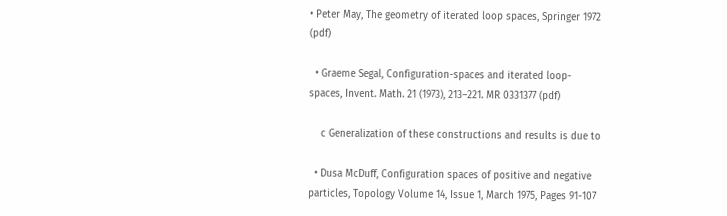• Peter May, The geometry of iterated loop spaces, Springer 1972 (pdf)

  • Graeme Segal, Configuration-spaces and iterated loop-spaces, Invent. Math. 21 (1973), 213–221. MR 0331377 (pdf)

    c Generalization of these constructions and results is due to

  • Dusa McDuff, Configuration spaces of positive and negative particles, Topology Volume 14, Issue 1, March 1975, Pages 91-107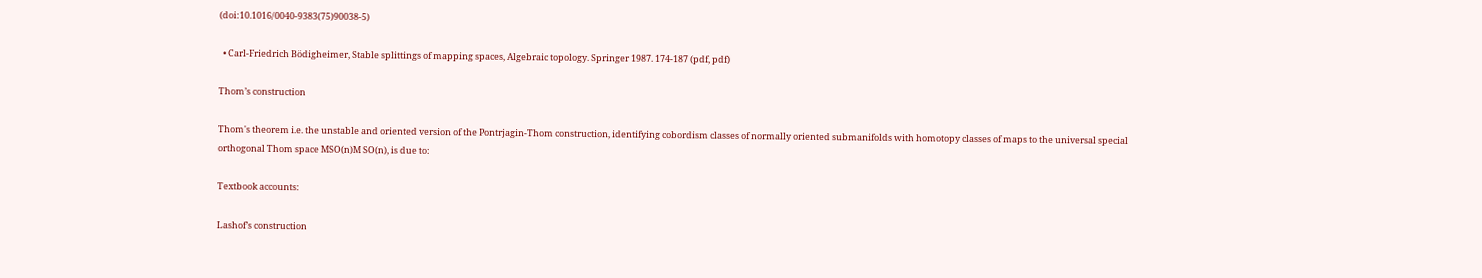(doi:10.1016/0040-9383(75)90038-5)

  • Carl-Friedrich Bödigheimer, Stable splittings of mapping spaces, Algebraic topology. Springer 1987. 174-187 (pdf, pdf)

Thom’s construction

Thom's theorem i.e. the unstable and oriented version of the Pontrjagin-Thom construction, identifying cobordism classes of normally oriented submanifolds with homotopy classes of maps to the universal special orthogonal Thom space MSO(n)M SO(n), is due to:

Textbook accounts:

Lashof’s construction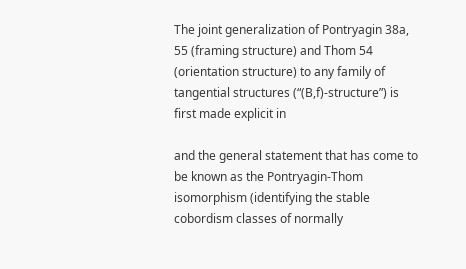The joint generalization of Pontryagin 38a, 55 (framing structure) and Thom 54 (orientation structure) to any family of tangential structures (“(B,f)-structure”) is first made explicit in

and the general statement that has come to be known as the Pontryagin-Thom isomorphism (identifying the stable cobordism classes of normally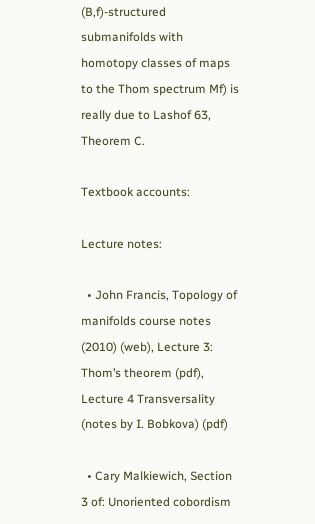(B,f)-structured submanifolds with homotopy classes of maps to the Thom spectrum Mf) is really due to Lashof 63, Theorem C.

Textbook accounts:

Lecture notes:

  • John Francis, Topology of manifolds course notes (2010) (web), Lecture 3: Thom’s theorem (pdf), Lecture 4 Transversality (notes by I. Bobkova) (pdf)

  • Cary Malkiewich, Section 3 of: Unoriented cobordism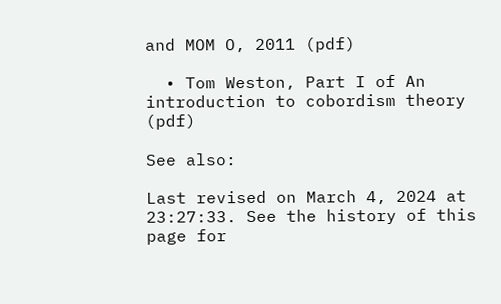and MOM O, 2011 (pdf)

  • Tom Weston, Part I of An introduction to cobordism theory (pdf)

See also:

Last revised on March 4, 2024 at 23:27:33. See the history of this page for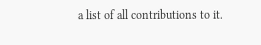a list of all contributions to it.